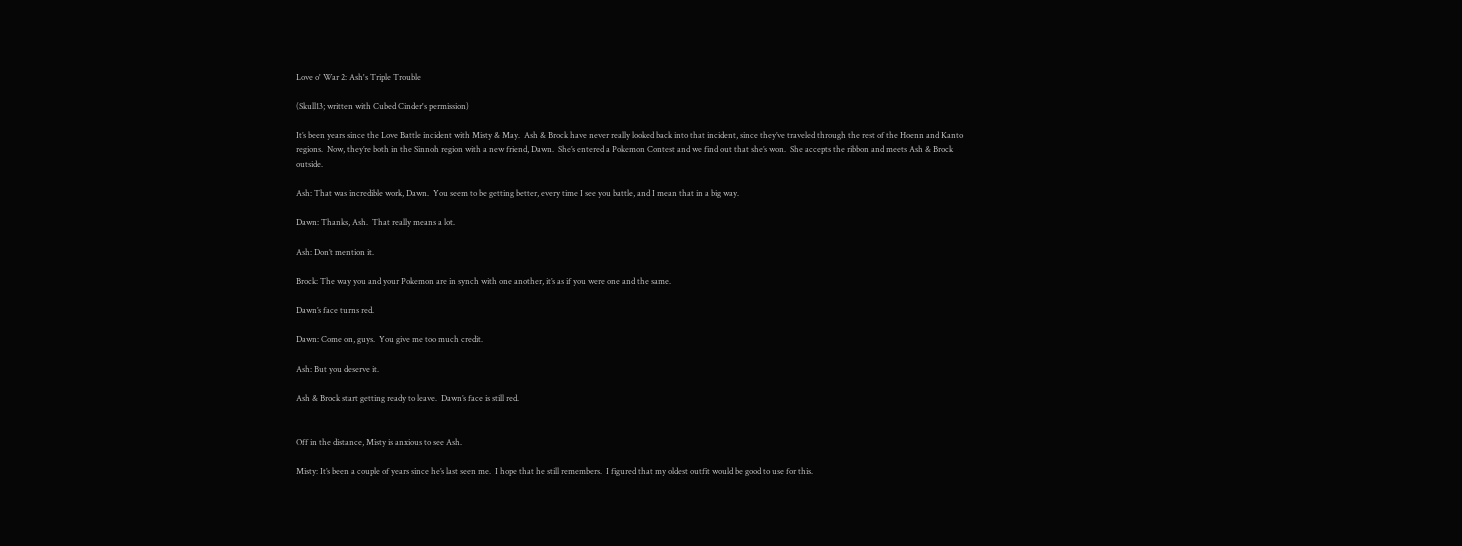Love o' War 2: Ash's Triple Trouble

(Skull13; written with Cubed Cinder's permission)

It’s been years since the Love Battle incident with Misty & May.  Ash & Brock have never really looked back into that incident, since they’ve traveled through the rest of the Hoenn and Kanto regions.  Now, they’re both in the Sinnoh region with a new friend, Dawn.  She’s entered a Pokemon Contest and we find out that she’s won.  She accepts the ribbon and meets Ash & Brock outside.

Ash: That was incredible work, Dawn.  You seem to be getting better, every time I see you battle, and I mean that in a big way.

Dawn: Thanks, Ash.  That really means a lot.

Ash: Don’t mention it.

Brock: The way you and your Pokemon are in synch with one another, it’s as if you were one and the same.

Dawn’s face turns red.

Dawn: Come on, guys.  You give me too much credit.

Ash: But you deserve it.

Ash & Brock start getting ready to leave.  Dawn’s face is still red.


Off in the distance, Misty is anxious to see Ash.

Misty: It’s been a couple of years since he’s last seen me.  I hope that he still remembers.  I figured that my oldest outfit would be good to use for this.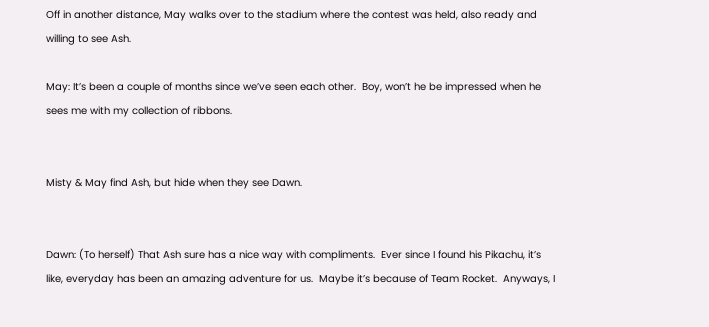Off in another distance, May walks over to the stadium where the contest was held, also ready and willing to see Ash.

May: It’s been a couple of months since we’ve seen each other.  Boy, won’t he be impressed when he sees me with my collection of ribbons.


Misty & May find Ash, but hide when they see Dawn.


Dawn: (To herself) That Ash sure has a nice way with compliments.  Ever since I found his Pikachu, it’s like, everyday has been an amazing adventure for us.  Maybe it’s because of Team Rocket.  Anyways, I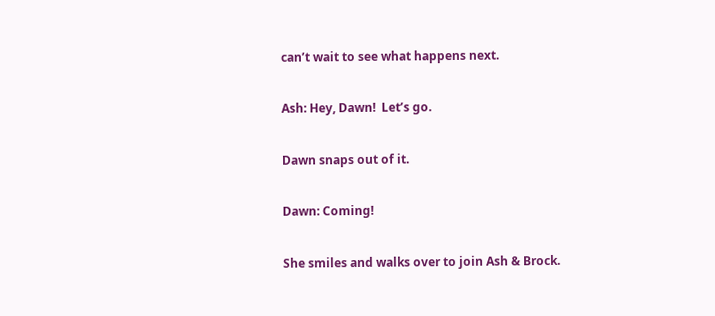can’t wait to see what happens next.

Ash: Hey, Dawn!  Let’s go.

Dawn snaps out of it.

Dawn: Coming!

She smiles and walks over to join Ash & Brock.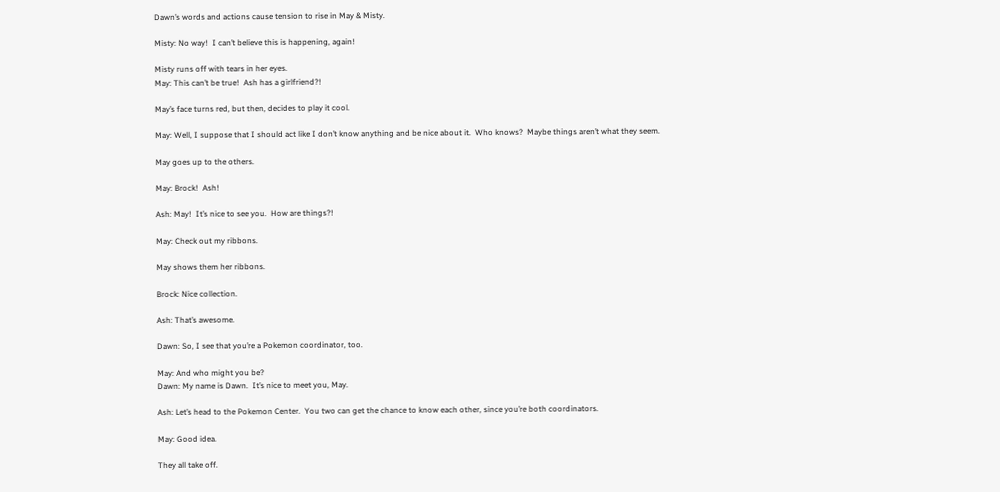Dawn’s words and actions cause tension to rise in May & Misty.

Misty: No way!  I can’t believe this is happening, again!

Misty runs off with tears in her eyes.
May: This can’t be true!  Ash has a girlfriend?!

May’s face turns red, but then, decides to play it cool.

May: Well, I suppose that I should act like I don’t know anything and be nice about it.  Who knows?  Maybe things aren’t what they seem.

May goes up to the others.

May: Brock!  Ash!

Ash: May!  It’s nice to see you.  How are things?!

May: Check out my ribbons.

May shows them her ribbons.

Brock: Nice collection.

Ash: That’s awesome.

Dawn: So, I see that you’re a Pokemon coordinator, too.

May: And who might you be?
Dawn: My name is Dawn.  It’s nice to meet you, May.

Ash: Let’s head to the Pokemon Center.  You two can get the chance to know each other, since you’re both coordinators.

May: Good idea.

They all take off.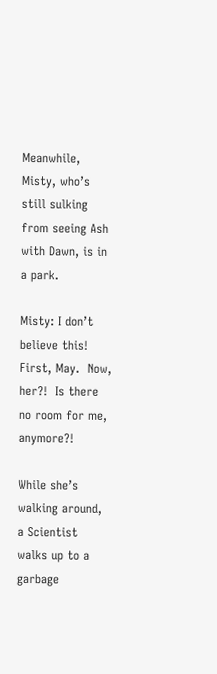Meanwhile, Misty, who’s still sulking from seeing Ash with Dawn, is in a park.

Misty: I don’t believe this!  First, May.  Now, her?!  Is there no room for me, anymore?!

While she’s walking around, a Scientist walks up to a garbage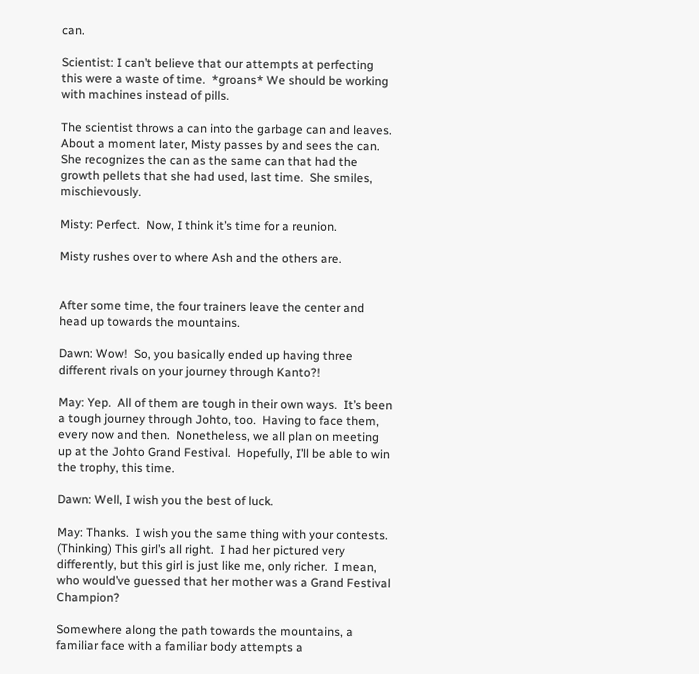can.

Scientist: I can’t believe that our attempts at perfecting this were a waste of time.  *groans* We should be working with machines instead of pills.

The scientist throws a can into the garbage can and leaves.  About a moment later, Misty passes by and sees the can.  She recognizes the can as the same can that had the growth pellets that she had used, last time.  She smiles, mischievously.

Misty: Perfect.  Now, I think it’s time for a reunion.

Misty rushes over to where Ash and the others are.


After some time, the four trainers leave the center and head up towards the mountains.

Dawn: Wow!  So, you basically ended up having three different rivals on your journey through Kanto?!

May: Yep.  All of them are tough in their own ways.  It’s been a tough journey through Johto, too.  Having to face them, every now and then.  Nonetheless, we all plan on meeting up at the Johto Grand Festival.  Hopefully, I’ll be able to win the trophy, this time.

Dawn: Well, I wish you the best of luck.

May: Thanks.  I wish you the same thing with your contests.  (Thinking) This girl’s all right.  I had her pictured very differently, but this girl is just like me, only richer.  I mean, who would’ve guessed that her mother was a Grand Festival Champion?

Somewhere along the path towards the mountains, a familiar face with a familiar body attempts a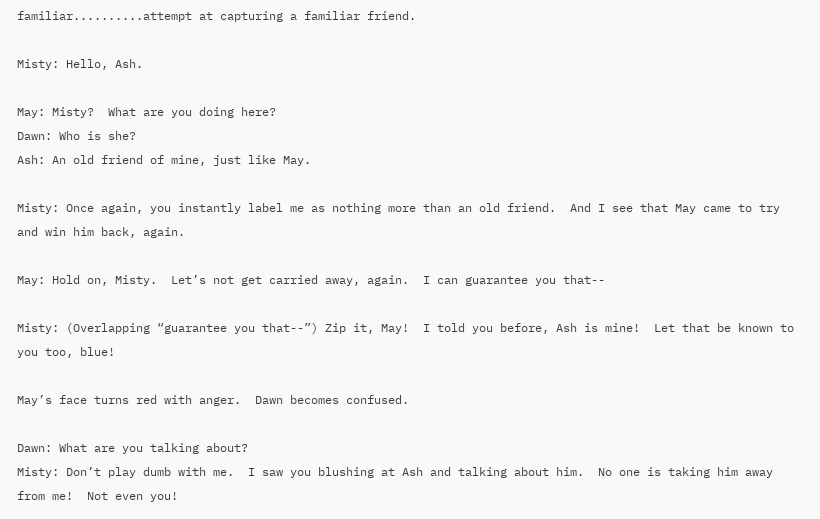familiar..........attempt at capturing a familiar friend.

Misty: Hello, Ash.

May: Misty?  What are you doing here?
Dawn: Who is she?
Ash: An old friend of mine, just like May.

Misty: Once again, you instantly label me as nothing more than an old friend.  And I see that May came to try and win him back, again.

May: Hold on, Misty.  Let’s not get carried away, again.  I can guarantee you that--

Misty: (Overlapping “guarantee you that--”) Zip it, May!  I told you before, Ash is mine!  Let that be known to you too, blue!

May’s face turns red with anger.  Dawn becomes confused.

Dawn: What are you talking about?
Misty: Don’t play dumb with me.  I saw you blushing at Ash and talking about him.  No one is taking him away from me!  Not even you!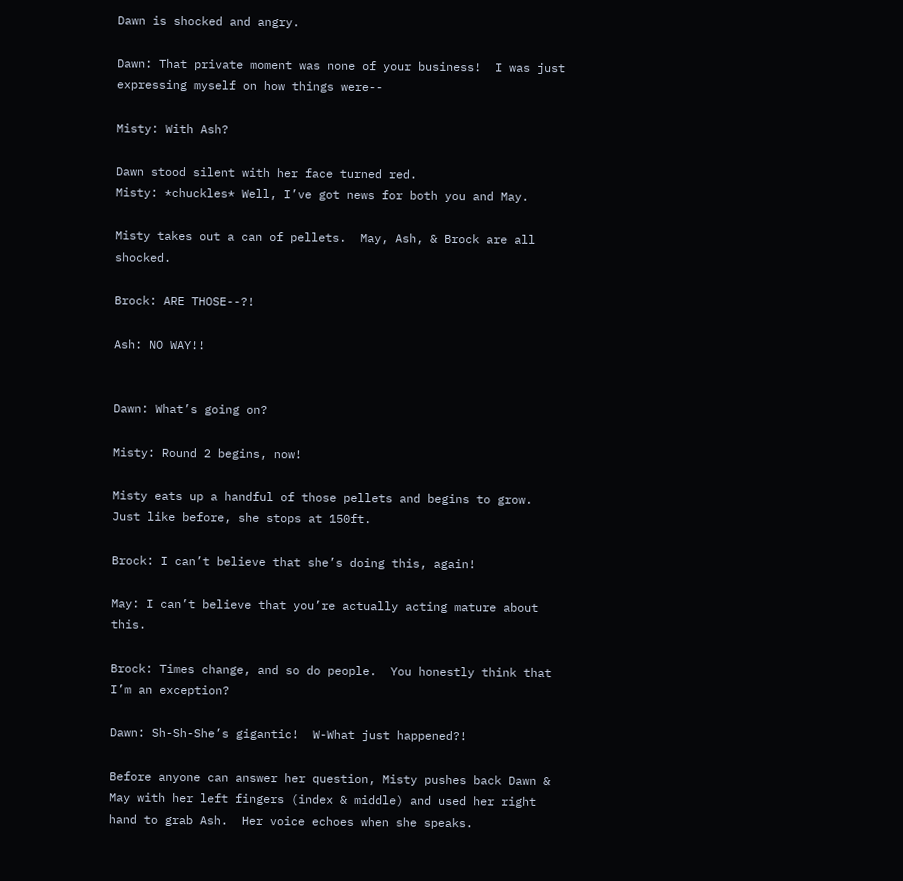Dawn is shocked and angry.

Dawn: That private moment was none of your business!  I was just expressing myself on how things were--

Misty: With Ash?

Dawn stood silent with her face turned red.
Misty: *chuckles* Well, I’ve got news for both you and May.

Misty takes out a can of pellets.  May, Ash, & Brock are all shocked.

Brock: ARE THOSE--?!

Ash: NO WAY!!


Dawn: What’s going on?

Misty: Round 2 begins, now!

Misty eats up a handful of those pellets and begins to grow.  Just like before, she stops at 150ft.

Brock: I can’t believe that she’s doing this, again!

May: I can’t believe that you’re actually acting mature about this.

Brock: Times change, and so do people.  You honestly think that I’m an exception?

Dawn: Sh-Sh-She’s gigantic!  W-What just happened?!

Before anyone can answer her question, Misty pushes back Dawn & May with her left fingers (index & middle) and used her right hand to grab Ash.  Her voice echoes when she speaks.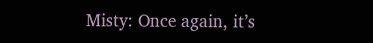Misty: Once again, it’s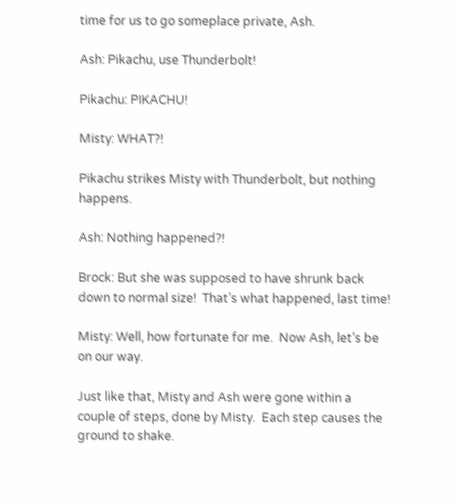time for us to go someplace private, Ash.

Ash: Pikachu, use Thunderbolt!

Pikachu: PIKACHU!

Misty: WHAT?!

Pikachu strikes Misty with Thunderbolt, but nothing happens.

Ash: Nothing happened?!

Brock: But she was supposed to have shrunk back down to normal size!  That’s what happened, last time!

Misty: Well, how fortunate for me.  Now Ash, let’s be on our way.

Just like that, Misty and Ash were gone within a couple of steps, done by Misty.  Each step causes the ground to shake.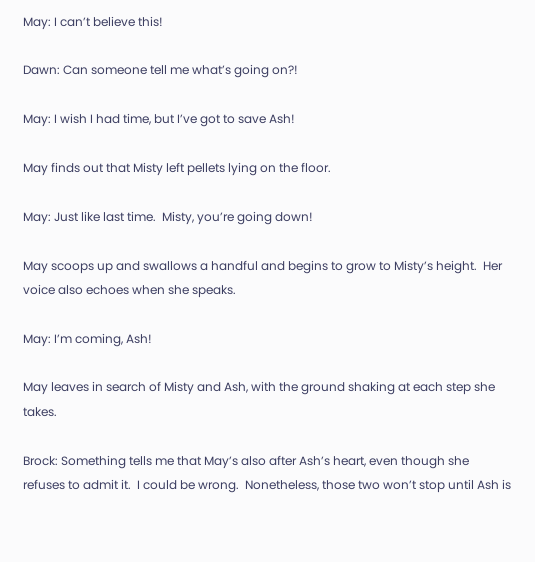May: I can’t believe this!

Dawn: Can someone tell me what’s going on?!

May: I wish I had time, but I’ve got to save Ash!

May finds out that Misty left pellets lying on the floor.

May: Just like last time.  Misty, you’re going down!

May scoops up and swallows a handful and begins to grow to Misty’s height.  Her voice also echoes when she speaks.

May: I’m coming, Ash!

May leaves in search of Misty and Ash, with the ground shaking at each step she takes.

Brock: Something tells me that May’s also after Ash’s heart, even though she refuses to admit it.  I could be wrong.  Nonetheless, those two won’t stop until Ash is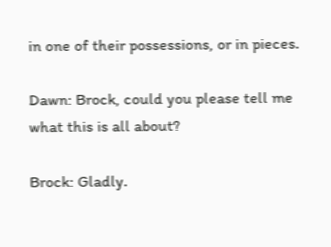in one of their possessions, or in pieces.

Dawn: Brock, could you please tell me what this is all about?

Brock: Gladly.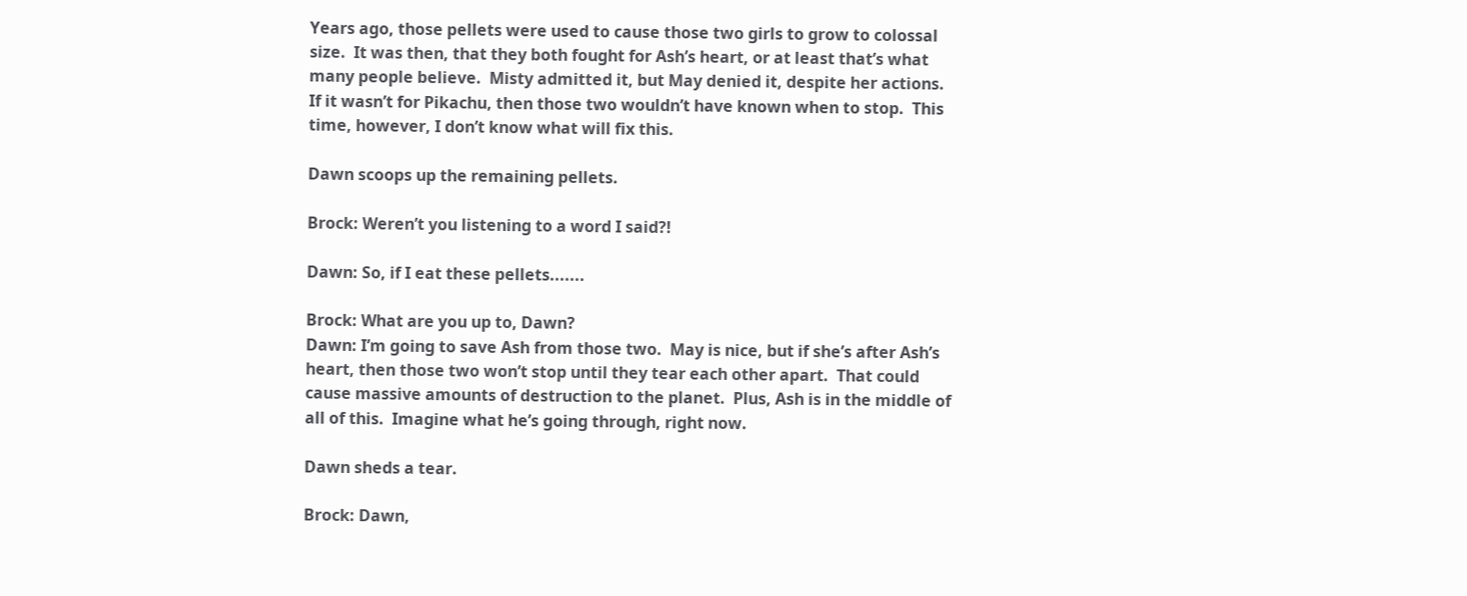Years ago, those pellets were used to cause those two girls to grow to colossal size.  It was then, that they both fought for Ash’s heart, or at least that’s what many people believe.  Misty admitted it, but May denied it, despite her actions.  If it wasn’t for Pikachu, then those two wouldn’t have known when to stop.  This time, however, I don’t know what will fix this.

Dawn scoops up the remaining pellets.

Brock: Weren’t you listening to a word I said?!

Dawn: So, if I eat these pellets.......

Brock: What are you up to, Dawn?
Dawn: I’m going to save Ash from those two.  May is nice, but if she’s after Ash’s heart, then those two won’t stop until they tear each other apart.  That could cause massive amounts of destruction to the planet.  Plus, Ash is in the middle of all of this.  Imagine what he’s going through, right now.

Dawn sheds a tear.

Brock: Dawn,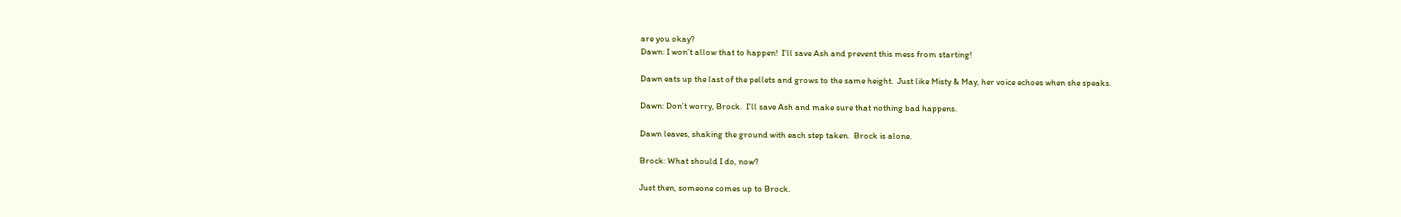are you okay?
Dawn: I won’t allow that to happen!  I’ll save Ash and prevent this mess from starting!

Dawn eats up the last of the pellets and grows to the same height.  Just like Misty & May, her voice echoes when she speaks.

Dawn: Don’t worry, Brock.  I’ll save Ash and make sure that nothing bad happens.

Dawn leaves, shaking the ground with each step taken.  Brock is alone.

Brock: What should I do, now?

Just then, someone comes up to Brock.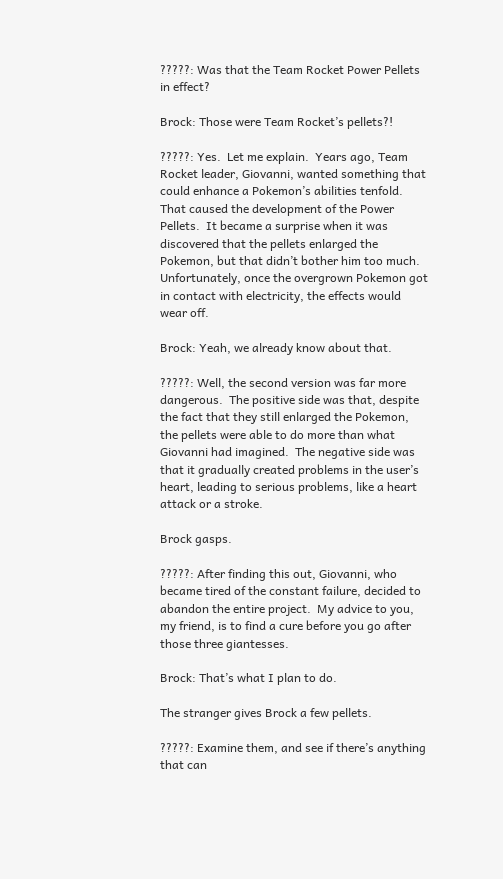?????: Was that the Team Rocket Power Pellets in effect?

Brock: Those were Team Rocket’s pellets?!

?????: Yes.  Let me explain.  Years ago, Team Rocket leader, Giovanni, wanted something that could enhance a Pokemon’s abilities tenfold.  That caused the development of the Power Pellets.  It became a surprise when it was discovered that the pellets enlarged the Pokemon, but that didn’t bother him too much.  Unfortunately, once the overgrown Pokemon got in contact with electricity, the effects would wear off.

Brock: Yeah, we already know about that.

?????: Well, the second version was far more dangerous.  The positive side was that, despite the fact that they still enlarged the Pokemon, the pellets were able to do more than what Giovanni had imagined.  The negative side was that it gradually created problems in the user’s heart, leading to serious problems, like a heart attack or a stroke.

Brock gasps.

?????: After finding this out, Giovanni, who became tired of the constant failure, decided to abandon the entire project.  My advice to you, my friend, is to find a cure before you go after those three giantesses.

Brock: That’s what I plan to do.

The stranger gives Brock a few pellets.

?????: Examine them, and see if there’s anything that can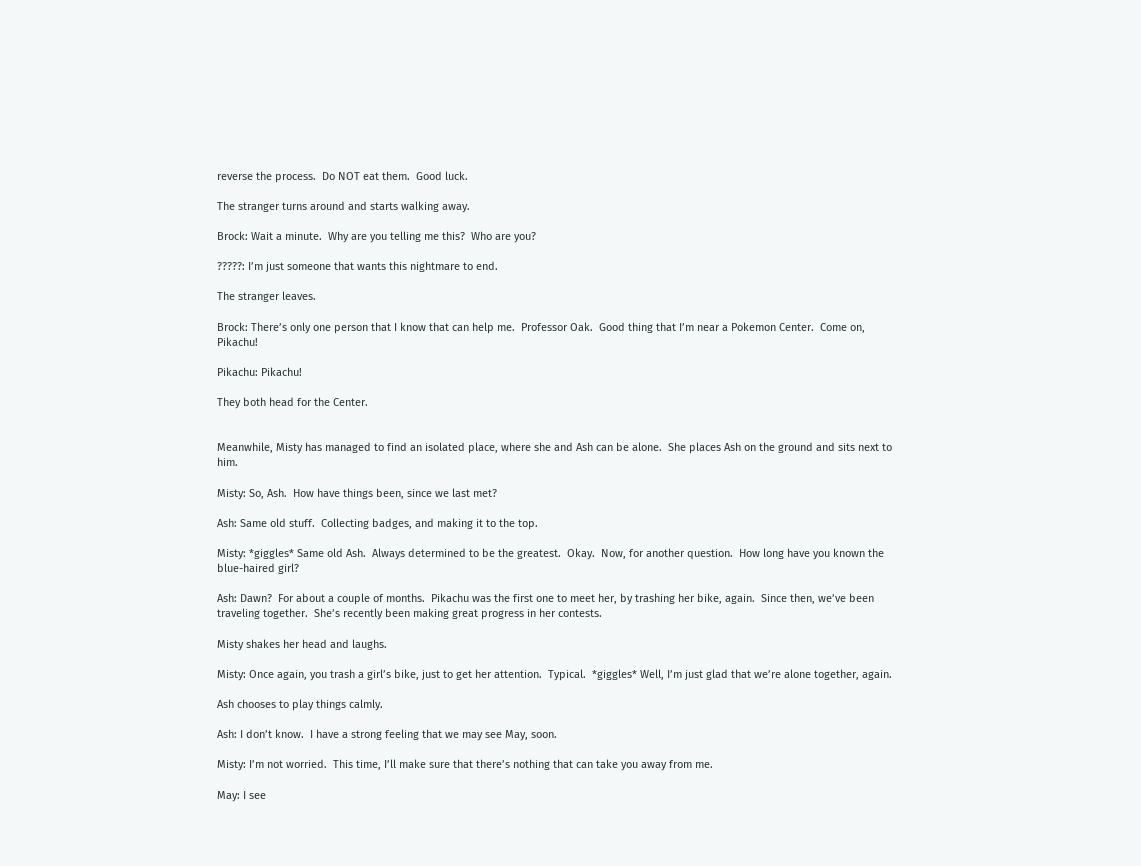reverse the process.  Do NOT eat them.  Good luck.

The stranger turns around and starts walking away.

Brock: Wait a minute.  Why are you telling me this?  Who are you?

?????: I’m just someone that wants this nightmare to end.

The stranger leaves.

Brock: There’s only one person that I know that can help me.  Professor Oak.  Good thing that I’m near a Pokemon Center.  Come on, Pikachu!

Pikachu: Pikachu!

They both head for the Center.


Meanwhile, Misty has managed to find an isolated place, where she and Ash can be alone.  She places Ash on the ground and sits next to him.

Misty: So, Ash.  How have things been, since we last met?

Ash: Same old stuff.  Collecting badges, and making it to the top.

Misty: *giggles* Same old Ash.  Always determined to be the greatest.  Okay.  Now, for another question.  How long have you known the blue-haired girl?

Ash: Dawn?  For about a couple of months.  Pikachu was the first one to meet her, by trashing her bike, again.  Since then, we’ve been traveling together.  She’s recently been making great progress in her contests.

Misty shakes her head and laughs.

Misty: Once again, you trash a girl’s bike, just to get her attention.  Typical.  *giggles* Well, I’m just glad that we’re alone together, again.

Ash chooses to play things calmly.

Ash: I don’t know.  I have a strong feeling that we may see May, soon.

Misty: I’m not worried.  This time, I’ll make sure that there’s nothing that can take you away from me.

May: I see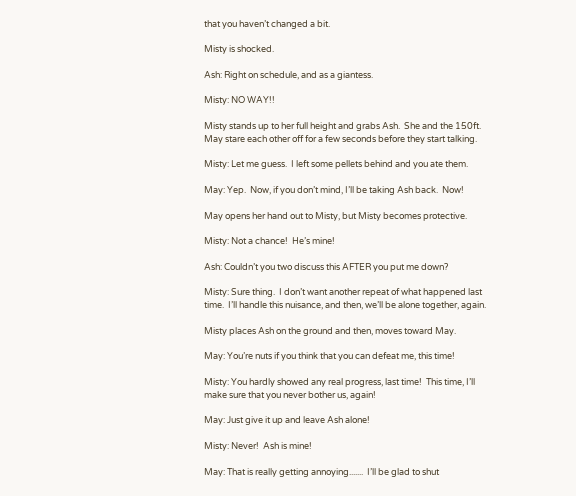that you haven’t changed a bit.

Misty is shocked.

Ash: Right on schedule, and as a giantess.

Misty: NO WAY!!

Misty stands up to her full height and grabs Ash.  She and the 150ft. May stare each other off for a few seconds before they start talking.

Misty: Let me guess.  I left some pellets behind and you ate them.

May: Yep.  Now, if you don’t mind, I’ll be taking Ash back.  Now!

May opens her hand out to Misty, but Misty becomes protective.

Misty: Not a chance!  He’s mine!

Ash: Couldn’t you two discuss this AFTER you put me down?

Misty: Sure thing.  I don’t want another repeat of what happened last time.  I’ll handle this nuisance, and then, we’ll be alone together, again.

Misty places Ash on the ground and then, moves toward May.

May: You’re nuts if you think that you can defeat me, this time!

Misty: You hardly showed any real progress, last time!  This time, I’ll make sure that you never bother us, again!

May: Just give it up and leave Ash alone!

Misty: Never!  Ash is mine!

May: That is really getting annoying.......  I’ll be glad to shut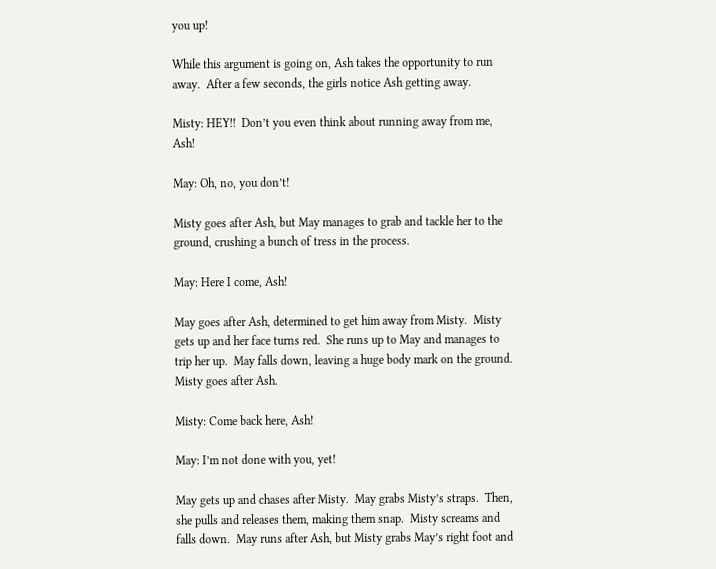you up!

While this argument is going on, Ash takes the opportunity to run away.  After a few seconds, the girls notice Ash getting away.

Misty: HEY!!  Don’t you even think about running away from me, Ash!

May: Oh, no, you don’t!

Misty goes after Ash, but May manages to grab and tackle her to the ground, crushing a bunch of tress in the process.

May: Here I come, Ash!

May goes after Ash, determined to get him away from Misty.  Misty gets up and her face turns red.  She runs up to May and manages to trip her up.  May falls down, leaving a huge body mark on the ground.  Misty goes after Ash.

Misty: Come back here, Ash!

May: I’m not done with you, yet!

May gets up and chases after Misty.  May grabs Misty’s straps.  Then, she pulls and releases them, making them snap.  Misty screams and falls down.  May runs after Ash, but Misty grabs May’s right foot and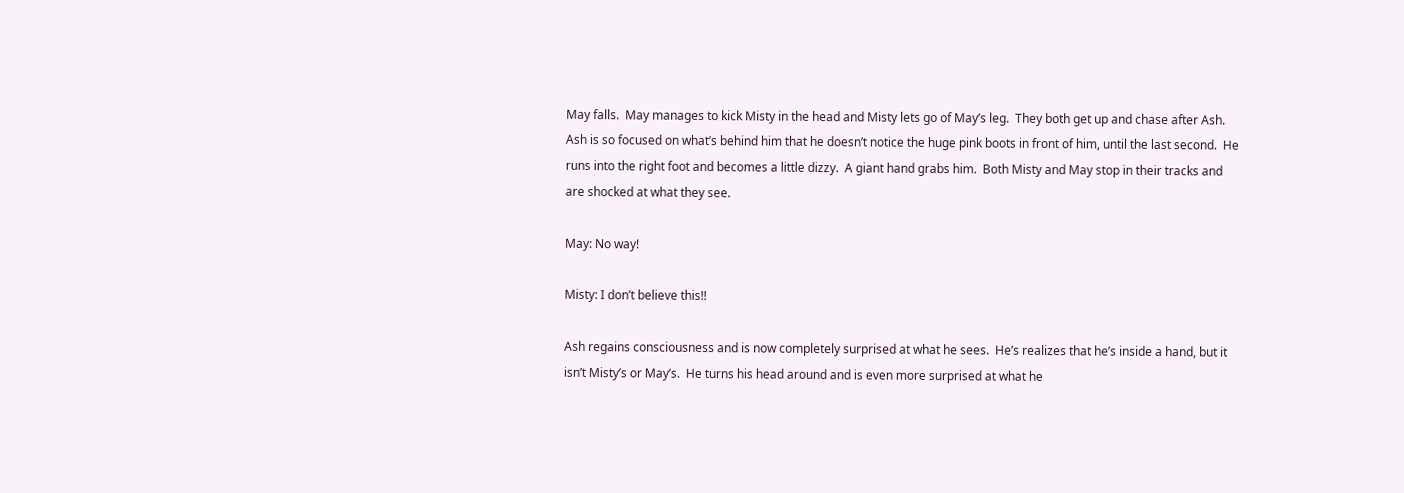May falls.  May manages to kick Misty in the head and Misty lets go of May’s leg.  They both get up and chase after Ash.  Ash is so focused on what’s behind him that he doesn’t notice the huge pink boots in front of him, until the last second.  He runs into the right foot and becomes a little dizzy.  A giant hand grabs him.  Both Misty and May stop in their tracks and are shocked at what they see.

May: No way!

Misty: I don’t believe this!!

Ash regains consciousness and is now completely surprised at what he sees.  He’s realizes that he’s inside a hand, but it isn’t Misty’s or May’s.  He turns his head around and is even more surprised at what he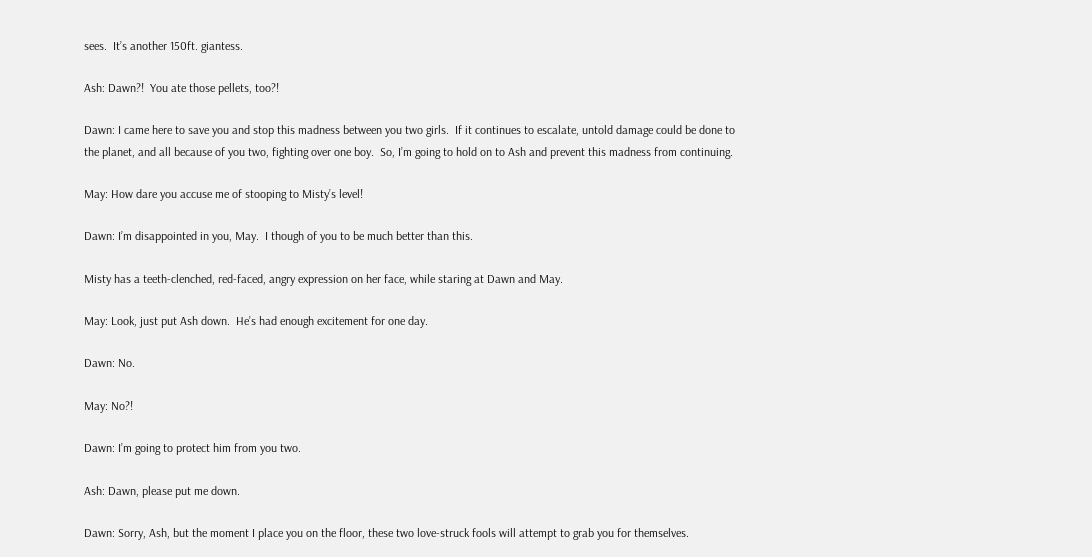sees.  It’s another 150ft. giantess.

Ash: Dawn?!  You ate those pellets, too?!

Dawn: I came here to save you and stop this madness between you two girls.  If it continues to escalate, untold damage could be done to the planet, and all because of you two, fighting over one boy.  So, I’m going to hold on to Ash and prevent this madness from continuing.

May: How dare you accuse me of stooping to Misty’s level!

Dawn: I’m disappointed in you, May.  I though of you to be much better than this.

Misty has a teeth-clenched, red-faced, angry expression on her face, while staring at Dawn and May.

May: Look, just put Ash down.  He’s had enough excitement for one day.

Dawn: No.

May: No?!

Dawn: I’m going to protect him from you two.

Ash: Dawn, please put me down.

Dawn: Sorry, Ash, but the moment I place you on the floor, these two love-struck fools will attempt to grab you for themselves.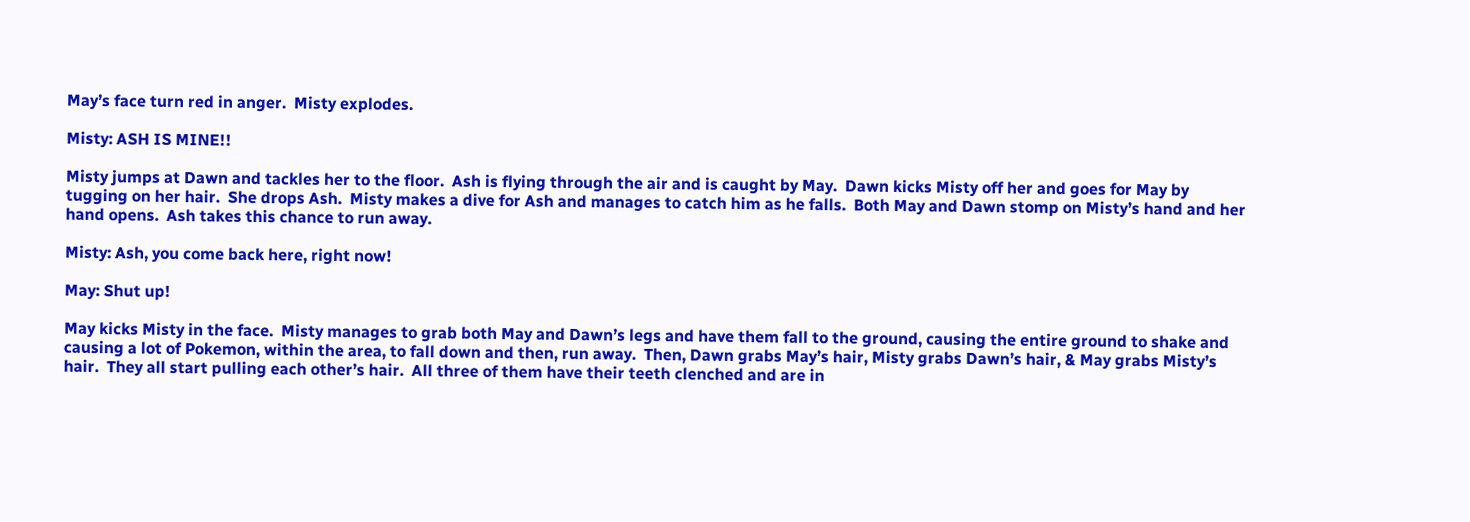May’s face turn red in anger.  Misty explodes.

Misty: ASH IS MINE!!

Misty jumps at Dawn and tackles her to the floor.  Ash is flying through the air and is caught by May.  Dawn kicks Misty off her and goes for May by tugging on her hair.  She drops Ash.  Misty makes a dive for Ash and manages to catch him as he falls.  Both May and Dawn stomp on Misty’s hand and her hand opens.  Ash takes this chance to run away.

Misty: Ash, you come back here, right now!

May: Shut up!

May kicks Misty in the face.  Misty manages to grab both May and Dawn’s legs and have them fall to the ground, causing the entire ground to shake and causing a lot of Pokemon, within the area, to fall down and then, run away.  Then, Dawn grabs May’s hair, Misty grabs Dawn’s hair, & May grabs Misty’s hair.  They all start pulling each other’s hair.  All three of them have their teeth clenched and are in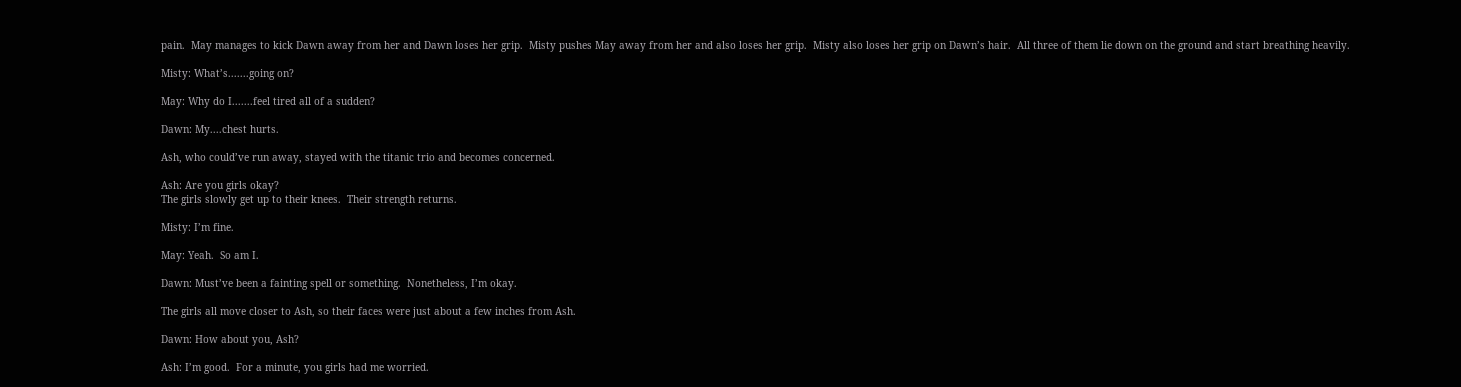pain.  May manages to kick Dawn away from her and Dawn loses her grip.  Misty pushes May away from her and also loses her grip.  Misty also loses her grip on Dawn’s hair.  All three of them lie down on the ground and start breathing heavily.

Misty: What’s.......going on?

May: Why do I.......feel tired all of a sudden?

Dawn: My....chest hurts.

Ash, who could’ve run away, stayed with the titanic trio and becomes concerned.

Ash: Are you girls okay?
The girls slowly get up to their knees.  Their strength returns.

Misty: I’m fine.

May: Yeah.  So am I.

Dawn: Must’ve been a fainting spell or something.  Nonetheless, I’m okay.

The girls all move closer to Ash, so their faces were just about a few inches from Ash.

Dawn: How about you, Ash?

Ash: I’m good.  For a minute, you girls had me worried.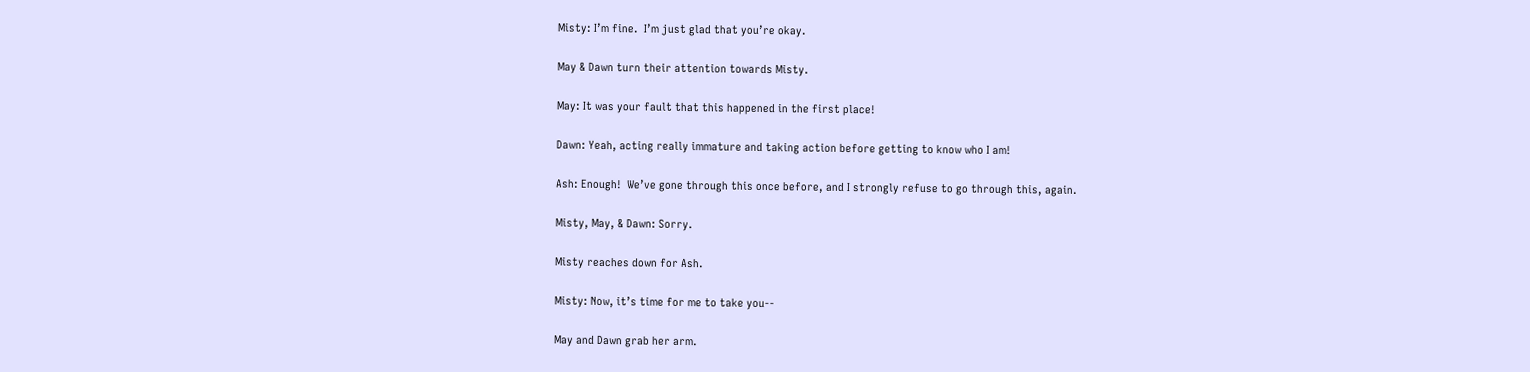Misty: I’m fine.  I’m just glad that you’re okay.

May & Dawn turn their attention towards Misty.

May: It was your fault that this happened in the first place!

Dawn: Yeah, acting really immature and taking action before getting to know who I am!

Ash: Enough!  We’ve gone through this once before, and I strongly refuse to go through this, again.

Misty, May, & Dawn: Sorry.

Misty reaches down for Ash.

Misty: Now, it’s time for me to take you--

May and Dawn grab her arm.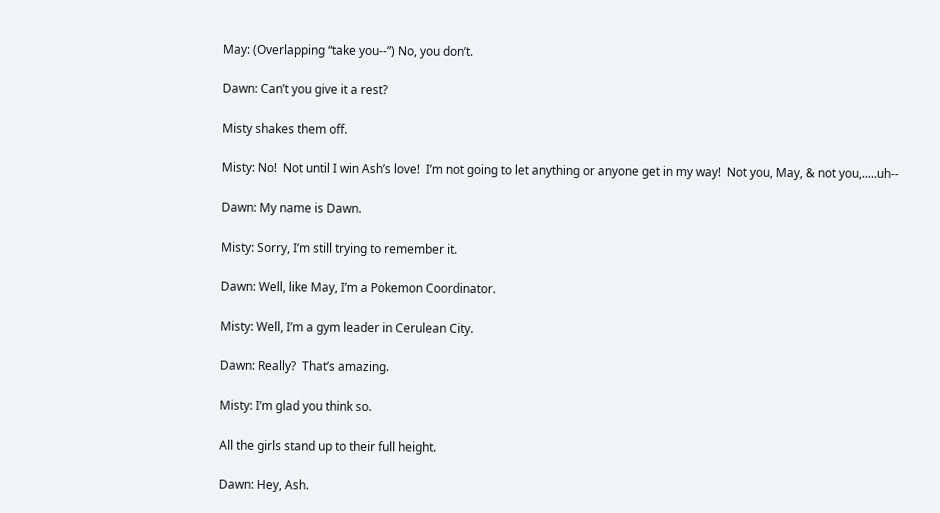May: (Overlapping “take you--”) No, you don’t.

Dawn: Can’t you give it a rest?

Misty shakes them off.

Misty: No!  Not until I win Ash’s love!  I’m not going to let anything or anyone get in my way!  Not you, May, & not you,.....uh--

Dawn: My name is Dawn.

Misty: Sorry, I’m still trying to remember it.

Dawn: Well, like May, I’m a Pokemon Coordinator.

Misty: Well, I’m a gym leader in Cerulean City.

Dawn: Really?  That’s amazing.

Misty: I’m glad you think so.

All the girls stand up to their full height.

Dawn: Hey, Ash.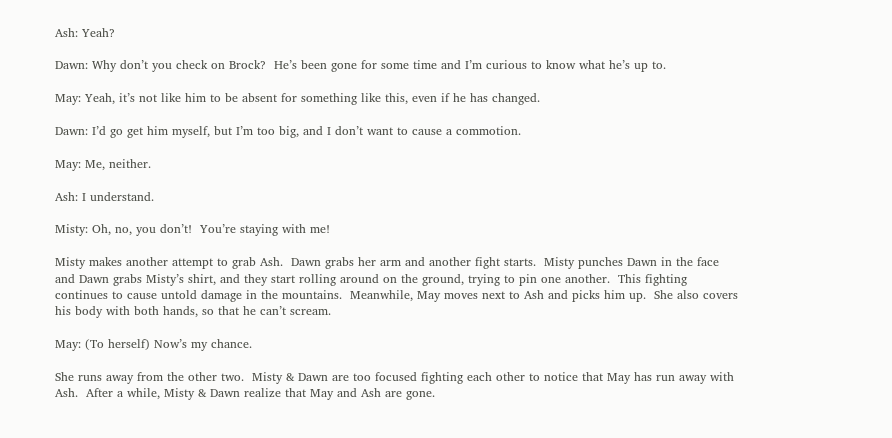Ash: Yeah?

Dawn: Why don’t you check on Brock?  He’s been gone for some time and I’m curious to know what he’s up to.

May: Yeah, it’s not like him to be absent for something like this, even if he has changed.

Dawn: I’d go get him myself, but I’m too big, and I don’t want to cause a commotion.

May: Me, neither.

Ash: I understand.

Misty: Oh, no, you don’t!  You’re staying with me!

Misty makes another attempt to grab Ash.  Dawn grabs her arm and another fight starts.  Misty punches Dawn in the face and Dawn grabs Misty’s shirt, and they start rolling around on the ground, trying to pin one another.  This fighting continues to cause untold damage in the mountains.  Meanwhile, May moves next to Ash and picks him up.  She also covers his body with both hands, so that he can’t scream.

May: (To herself) Now’s my chance.

She runs away from the other two.  Misty & Dawn are too focused fighting each other to notice that May has run away with Ash.  After a while, Misty & Dawn realize that May and Ash are gone.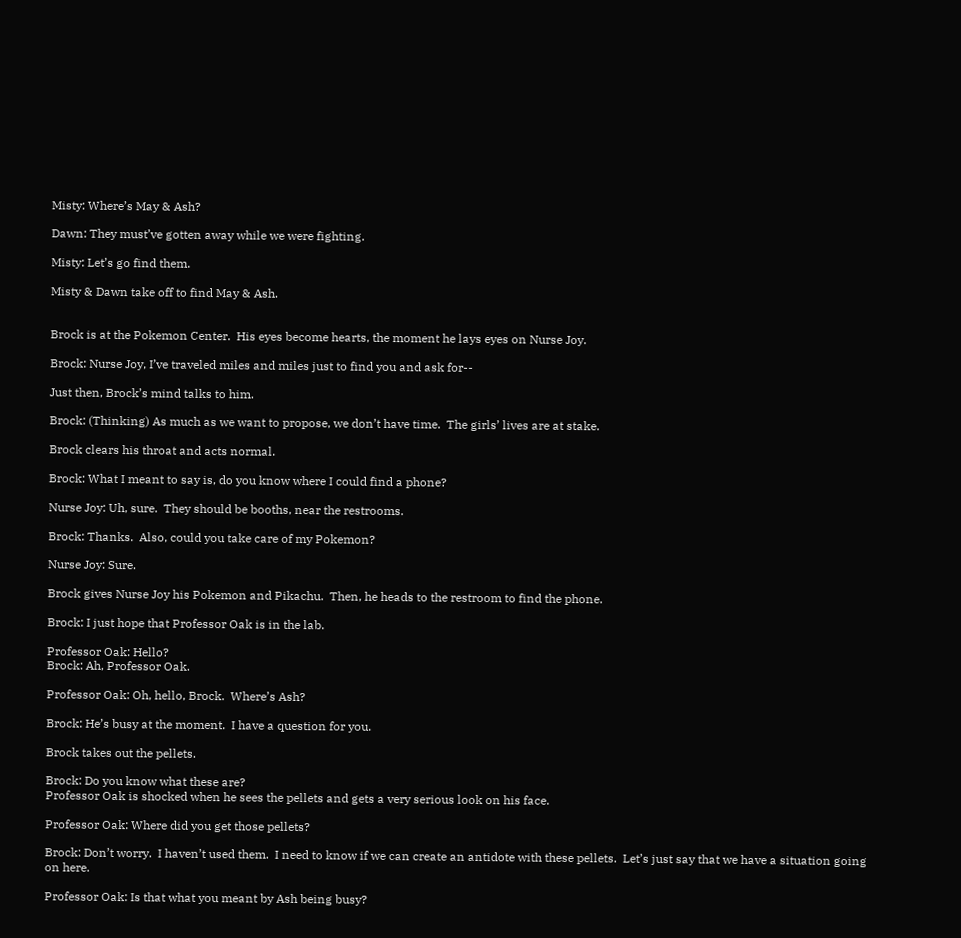Misty: Where’s May & Ash?

Dawn: They must’ve gotten away while we were fighting.

Misty: Let’s go find them.

Misty & Dawn take off to find May & Ash.


Brock is at the Pokemon Center.  His eyes become hearts, the moment he lays eyes on Nurse Joy.

Brock: Nurse Joy, I’ve traveled miles and miles just to find you and ask for--

Just then, Brock’s mind talks to him.

Brock: (Thinking) As much as we want to propose, we don’t have time.  The girls’ lives are at stake.

Brock clears his throat and acts normal.

Brock: What I meant to say is, do you know where I could find a phone?

Nurse Joy: Uh, sure.  They should be booths, near the restrooms.

Brock: Thanks.  Also, could you take care of my Pokemon?

Nurse Joy: Sure.

Brock gives Nurse Joy his Pokemon and Pikachu.  Then, he heads to the restroom to find the phone.

Brock: I just hope that Professor Oak is in the lab.

Professor Oak: Hello?
Brock: Ah, Professor Oak.

Professor Oak: Oh, hello, Brock.  Where’s Ash?

Brock: He’s busy at the moment.  I have a question for you.

Brock takes out the pellets.

Brock: Do you know what these are?
Professor Oak is shocked when he sees the pellets and gets a very serious look on his face.

Professor Oak: Where did you get those pellets?

Brock: Don’t worry.  I haven’t used them.  I need to know if we can create an antidote with these pellets.  Let’s just say that we have a situation going on here.

Professor Oak: Is that what you meant by Ash being busy?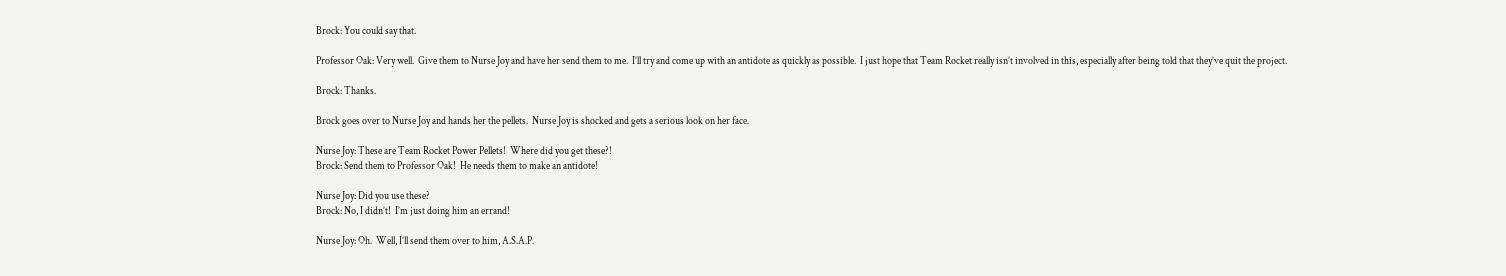Brock: You could say that.

Professor Oak: Very well.  Give them to Nurse Joy and have her send them to me.  I’ll try and come up with an antidote as quickly as possible.  I just hope that Team Rocket really isn’t involved in this, especially after being told that they’ve quit the project.

Brock: Thanks.

Brock goes over to Nurse Joy and hands her the pellets.  Nurse Joy is shocked and gets a serious look on her face.

Nurse Joy: These are Team Rocket Power Pellets!  Where did you get these?!
Brock: Send them to Professor Oak!  He needs them to make an antidote!

Nurse Joy: Did you use these?
Brock: No, I didn’t!  I’m just doing him an errand!

Nurse Joy: Oh.  Well, I’ll send them over to him, A.S.A.P.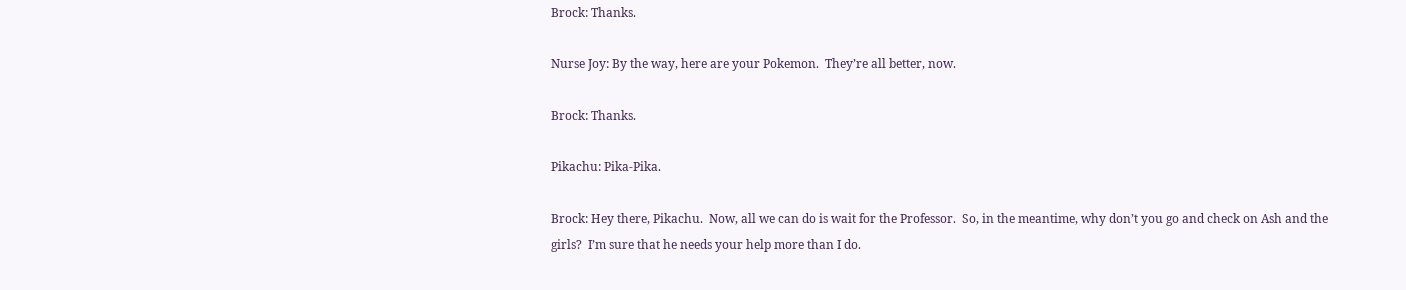Brock: Thanks.

Nurse Joy: By the way, here are your Pokemon.  They’re all better, now.

Brock: Thanks.

Pikachu: Pika-Pika.

Brock: Hey there, Pikachu.  Now, all we can do is wait for the Professor.  So, in the meantime, why don’t you go and check on Ash and the girls?  I’m sure that he needs your help more than I do.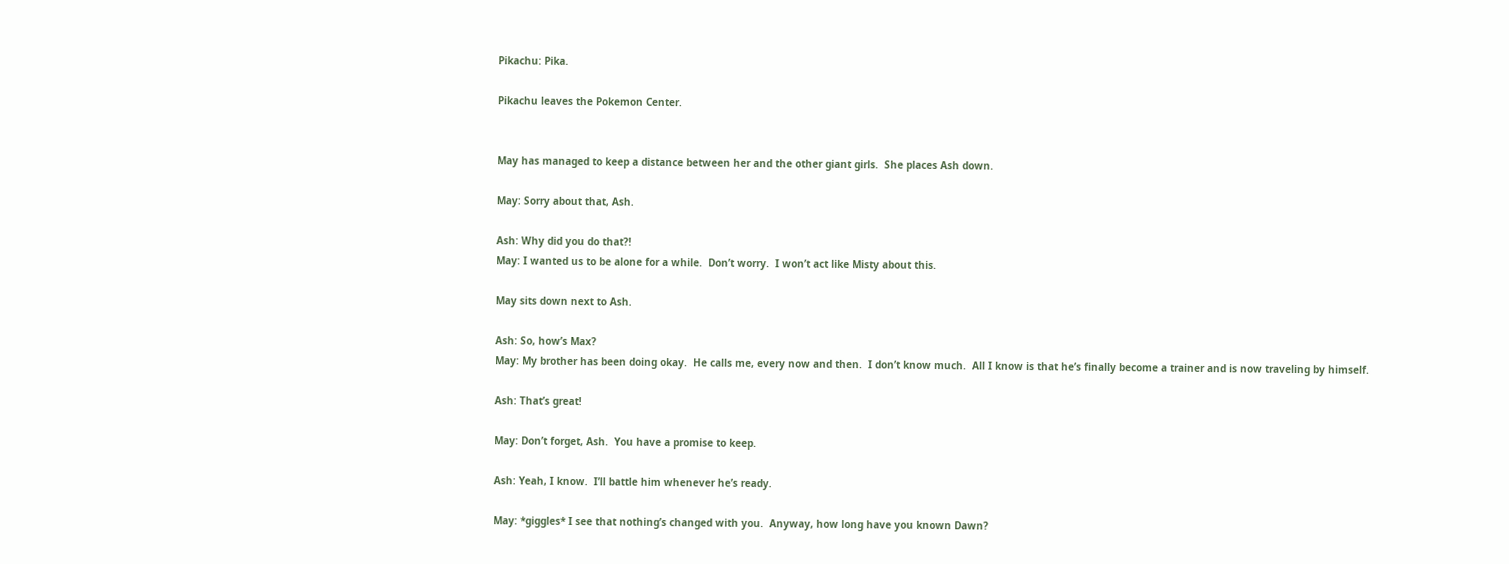Pikachu: Pika.

Pikachu leaves the Pokemon Center.


May has managed to keep a distance between her and the other giant girls.  She places Ash down.

May: Sorry about that, Ash.

Ash: Why did you do that?!
May: I wanted us to be alone for a while.  Don’t worry.  I won’t act like Misty about this.

May sits down next to Ash.

Ash: So, how’s Max?
May: My brother has been doing okay.  He calls me, every now and then.  I don’t know much.  All I know is that he’s finally become a trainer and is now traveling by himself.

Ash: That’s great!

May: Don’t forget, Ash.  You have a promise to keep.

Ash: Yeah, I know.  I’ll battle him whenever he’s ready.

May: *giggles* I see that nothing’s changed with you.  Anyway, how long have you known Dawn?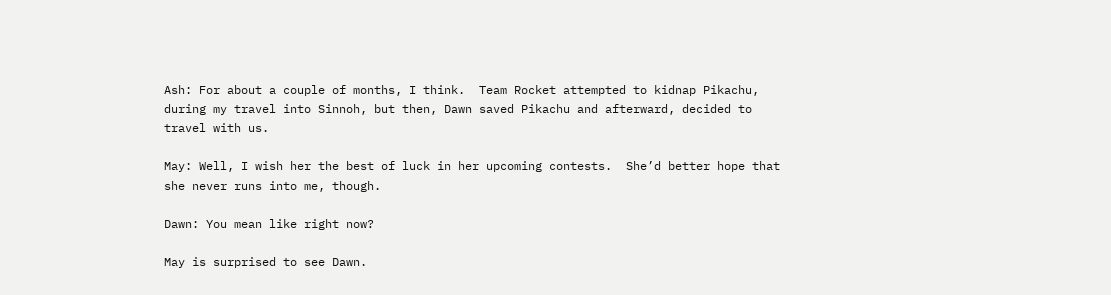Ash: For about a couple of months, I think.  Team Rocket attempted to kidnap Pikachu, during my travel into Sinnoh, but then, Dawn saved Pikachu and afterward, decided to travel with us.

May: Well, I wish her the best of luck in her upcoming contests.  She’d better hope that she never runs into me, though.

Dawn: You mean like right now?

May is surprised to see Dawn.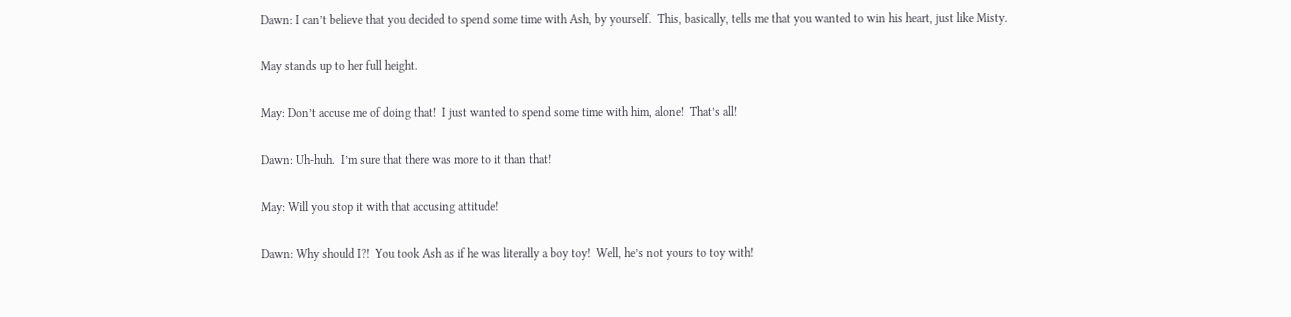Dawn: I can’t believe that you decided to spend some time with Ash, by yourself.  This, basically, tells me that you wanted to win his heart, just like Misty.

May stands up to her full height.

May: Don’t accuse me of doing that!  I just wanted to spend some time with him, alone!  That’s all!

Dawn: Uh-huh.  I’m sure that there was more to it than that!

May: Will you stop it with that accusing attitude!

Dawn: Why should I?!  You took Ash as if he was literally a boy toy!  Well, he’s not yours to toy with!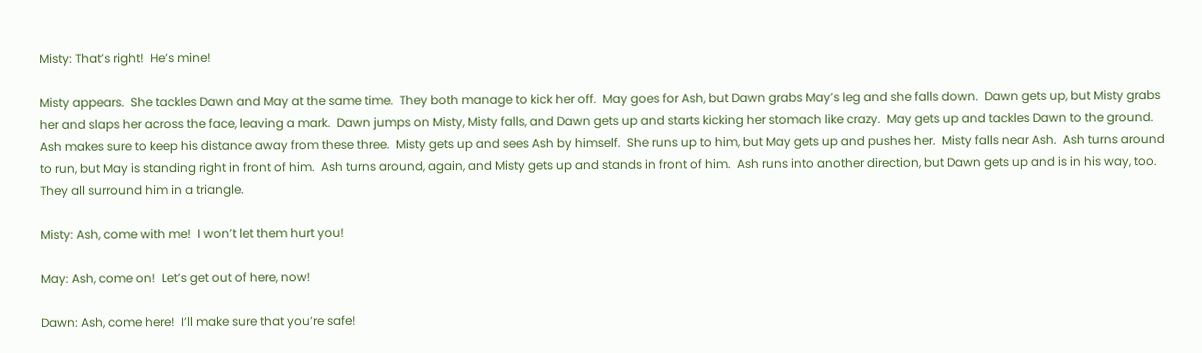Misty: That’s right!  He’s mine!

Misty appears.  She tackles Dawn and May at the same time.  They both manage to kick her off.  May goes for Ash, but Dawn grabs May’s leg and she falls down.  Dawn gets up, but Misty grabs her and slaps her across the face, leaving a mark.  Dawn jumps on Misty, Misty falls, and Dawn gets up and starts kicking her stomach like crazy.  May gets up and tackles Dawn to the ground.  Ash makes sure to keep his distance away from these three.  Misty gets up and sees Ash by himself.  She runs up to him, but May gets up and pushes her.  Misty falls near Ash.  Ash turns around to run, but May is standing right in front of him.  Ash turns around, again, and Misty gets up and stands in front of him.  Ash runs into another direction, but Dawn gets up and is in his way, too.  They all surround him in a triangle.

Misty: Ash, come with me!  I won’t let them hurt you!

May: Ash, come on!  Let’s get out of here, now!

Dawn: Ash, come here!  I’ll make sure that you’re safe!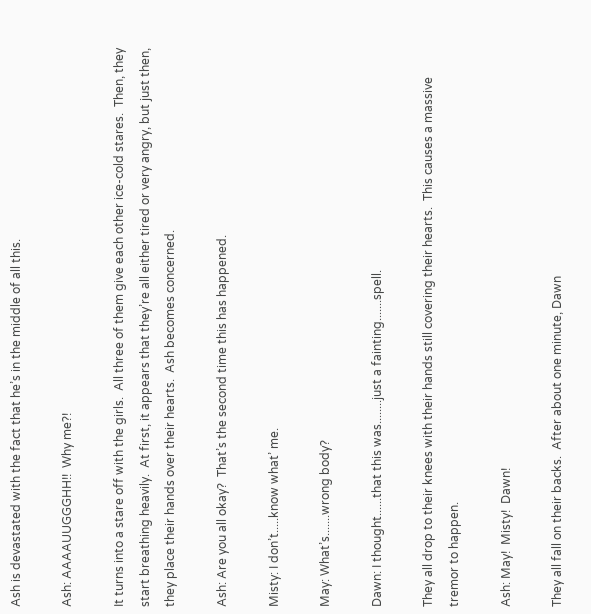Ash is devastated with the fact that he’s in the middle of all this.

Ash: AAAAUUGGGHH!!  Why me?!

It turns into a stare off with the girls.  All three of them give each other ice-cold stares.  Then, they start breathing heavily.  At first, it appears that they’re all either tired or very angry, but just then, they place their hands over their hearts.  Ash becomes concerned.

Ash: Are you all okay?  That’s the second time this has happened.

Misty: I don’t.....know what’ me.

May: What’s.......wrong body?

Dawn: I thought......that this was........just a fainting.......spell.

They all drop to their knees with their hands still covering their hearts.  This causes a massive tremor to happen.

Ash: May!  Misty!  Dawn!

They all fall on their backs.  After about one minute, Dawn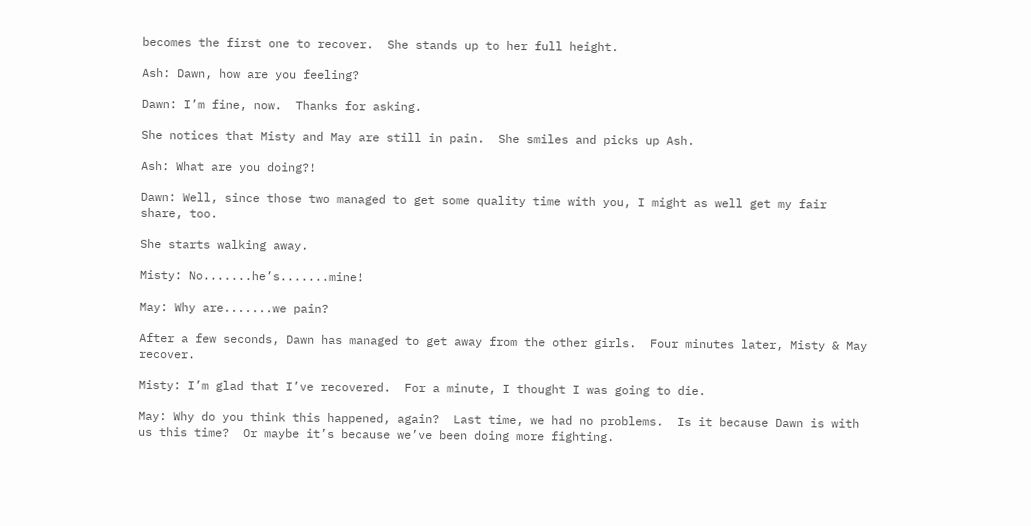becomes the first one to recover.  She stands up to her full height.

Ash: Dawn, how are you feeling?

Dawn: I’m fine, now.  Thanks for asking.

She notices that Misty and May are still in pain.  She smiles and picks up Ash.

Ash: What are you doing?!

Dawn: Well, since those two managed to get some quality time with you, I might as well get my fair share, too.

She starts walking away.

Misty: No.......he’s.......mine!

May: Why are.......we pain?

After a few seconds, Dawn has managed to get away from the other girls.  Four minutes later, Misty & May recover.

Misty: I’m glad that I’ve recovered.  For a minute, I thought I was going to die.

May: Why do you think this happened, again?  Last time, we had no problems.  Is it because Dawn is with us this time?  Or maybe it’s because we’ve been doing more fighting.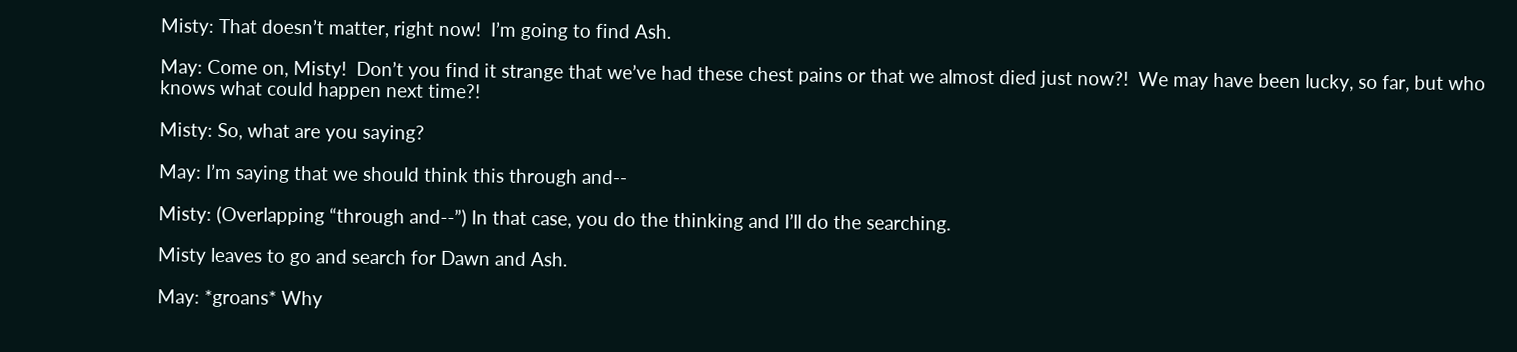Misty: That doesn’t matter, right now!  I’m going to find Ash.

May: Come on, Misty!  Don’t you find it strange that we’ve had these chest pains or that we almost died just now?!  We may have been lucky, so far, but who knows what could happen next time?!

Misty: So, what are you saying?

May: I’m saying that we should think this through and--

Misty: (Overlapping “through and--”) In that case, you do the thinking and I’ll do the searching.

Misty leaves to go and search for Dawn and Ash.

May: *groans* Why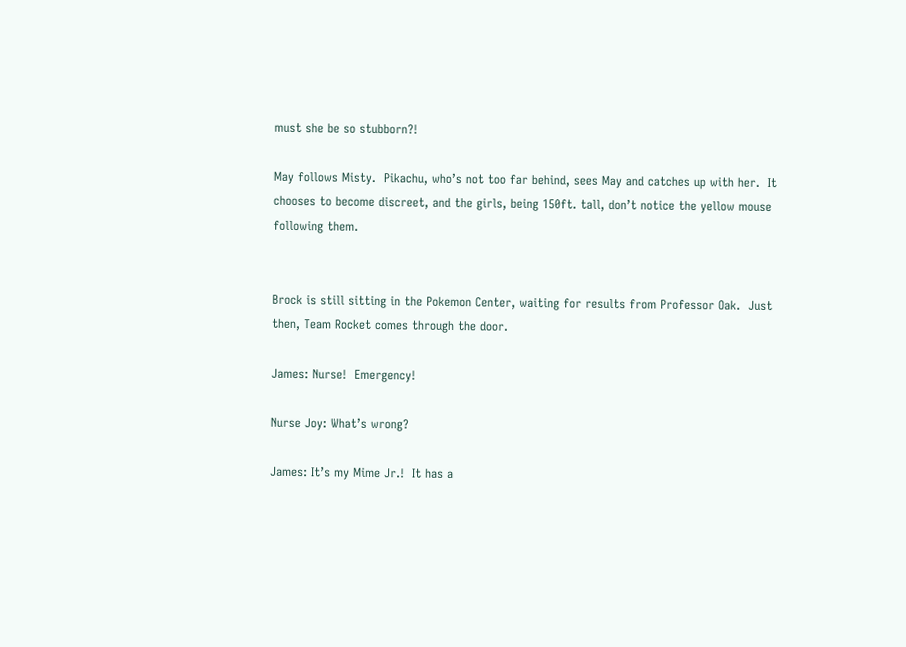must she be so stubborn?!

May follows Misty.  Pikachu, who’s not too far behind, sees May and catches up with her.  It chooses to become discreet, and the girls, being 150ft. tall, don’t notice the yellow mouse following them.


Brock is still sitting in the Pokemon Center, waiting for results from Professor Oak.  Just then, Team Rocket comes through the door.

James: Nurse!  Emergency!

Nurse Joy: What’s wrong?

James: It’s my Mime Jr.!  It has a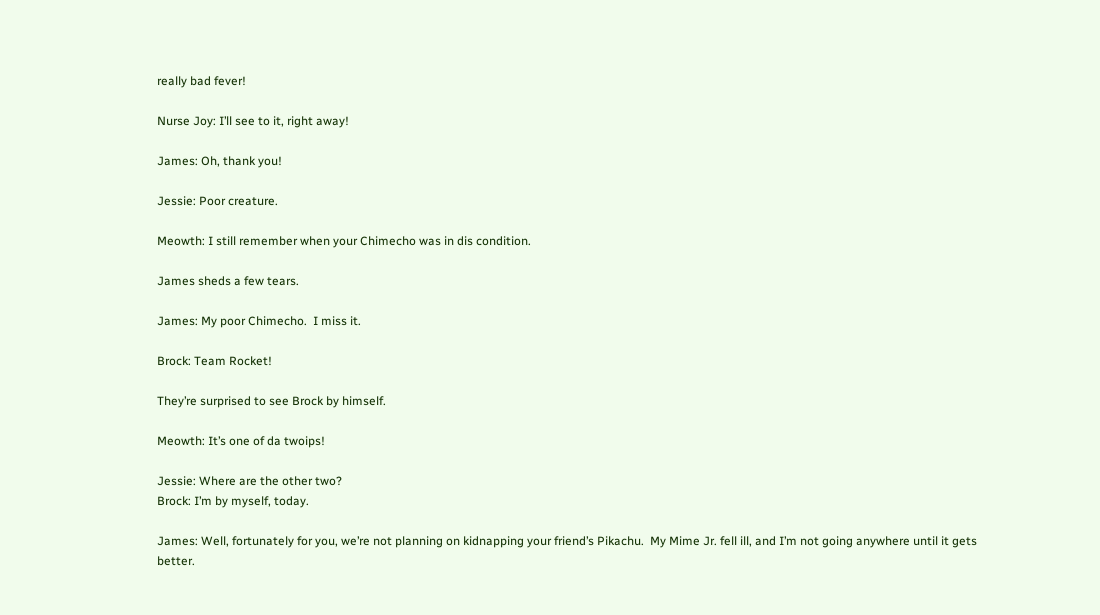really bad fever!

Nurse Joy: I’ll see to it, right away!

James: Oh, thank you!

Jessie: Poor creature.

Meowth: I still remember when your Chimecho was in dis condition.

James sheds a few tears.

James: My poor Chimecho.  I miss it.

Brock: Team Rocket!

They’re surprised to see Brock by himself.

Meowth: It’s one of da twoips!

Jessie: Where are the other two?
Brock: I’m by myself, today.

James: Well, fortunately for you, we’re not planning on kidnapping your friend’s Pikachu.  My Mime Jr. fell ill, and I’m not going anywhere until it gets better.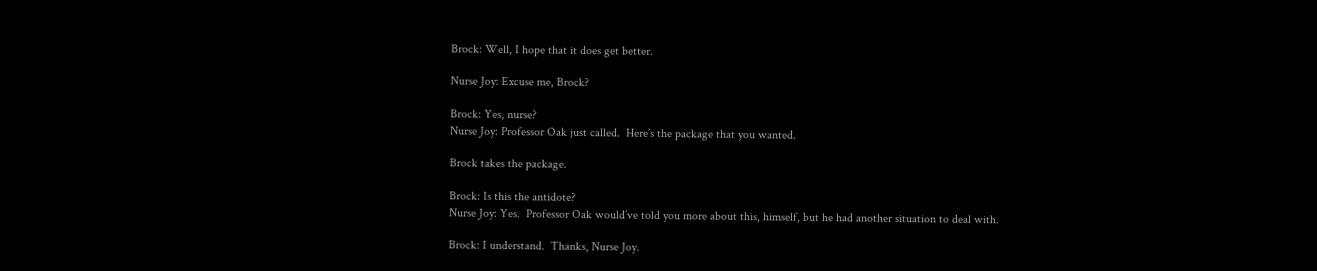Brock: Well, I hope that it does get better.

Nurse Joy: Excuse me, Brock?

Brock: Yes, nurse?
Nurse Joy: Professor Oak just called.  Here’s the package that you wanted.

Brock takes the package.

Brock: Is this the antidote?
Nurse Joy: Yes.  Professor Oak would’ve told you more about this, himself, but he had another situation to deal with.

Brock: I understand.  Thanks, Nurse Joy.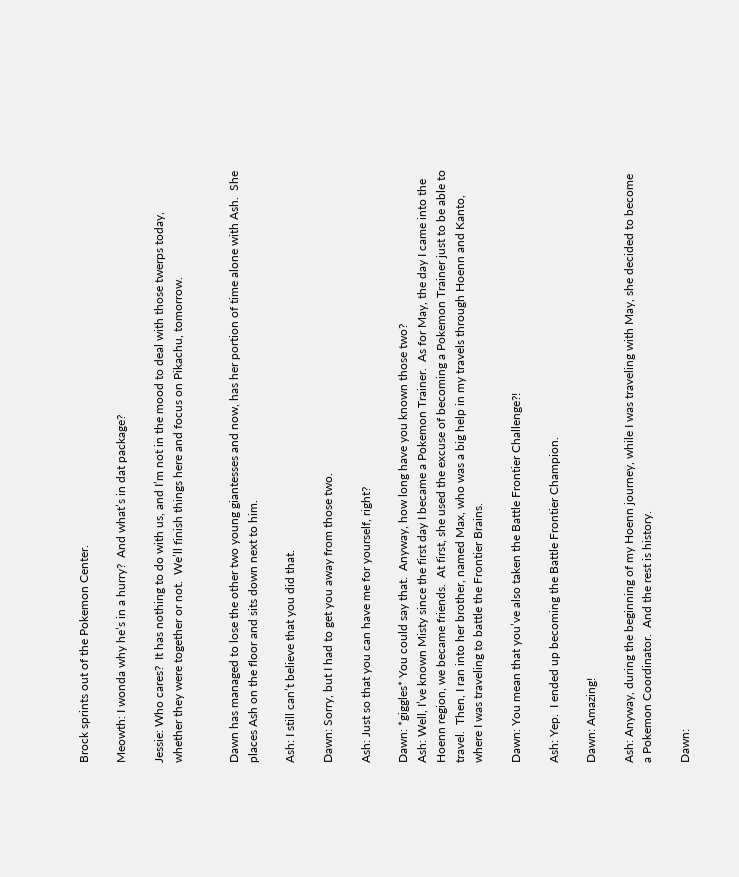Brock sprints out of the Pokemon Center.

Meowth: I wonda why he’s in a hurry?  And what’s in dat package?

Jessie: Who cares?  It has nothing to do with us, and I’m not in the mood to deal with those twerps today, whether they were together or not.  We’ll finish things here and focus on Pikachu, tomorrow.


Dawn has managed to lose the other two young giantesses and now, has her portion of time alone with Ash.  She places Ash on the floor and sits down next to him.

Ash: I still can’t believe that you did that.

Dawn: Sorry, but I had to get you away from those two.

Ash: Just so that you can have me for yourself, right?

Dawn: *giggles* You could say that.  Anyway, how long have you known those two?
Ash: Well, I’ve known Misty since the first day I became a Pokemon Trainer.  As for May, the day I came into the Hoenn region, we became friends.  At first, she used the excuse of becoming a Pokemon Trainer just to be able to travel.  Then, I ran into her brother, named Max, who was a big help in my travels through Hoenn and Kanto, where I was traveling to battle the Frontier Brains.

Dawn: You mean that you’ve also taken the Battle Frontier Challenge?!

Ash: Yep.  I ended up becoming the Battle Frontier Champion.

Dawn: Amazing!

Ash: Anyway, during the beginning of my Hoenn journey, while I was traveling with May, she decided to become a Pokemon Coordinator.  And the rest is history.

Dawn: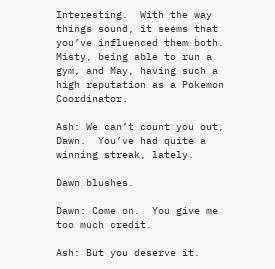Interesting.  With the way things sound, it seems that you’ve influenced them both.  Misty, being able to run a gym, and May, having such a high reputation as a Pokemon Coordinator.

Ash: We can’t count you out, Dawn.  You’ve had quite a winning streak, lately.

Dawn blushes.

Dawn: Come on.  You give me too much credit.

Ash: But you deserve it.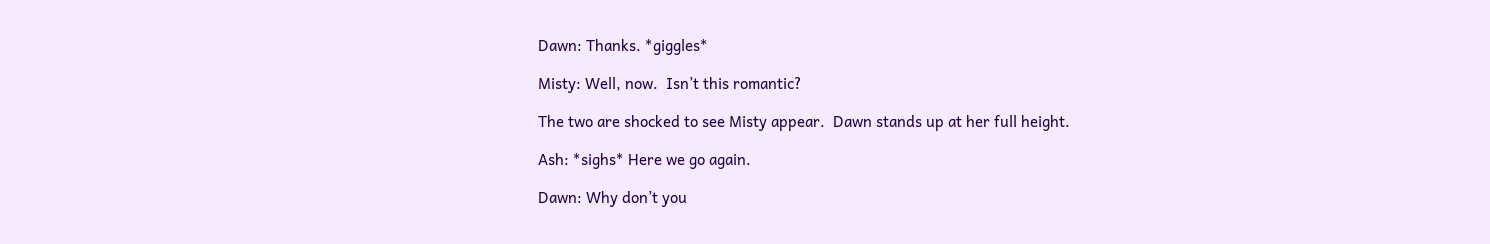Dawn: Thanks. *giggles*

Misty: Well, now.  Isn’t this romantic?

The two are shocked to see Misty appear.  Dawn stands up at her full height.

Ash: *sighs* Here we go again.

Dawn: Why don’t you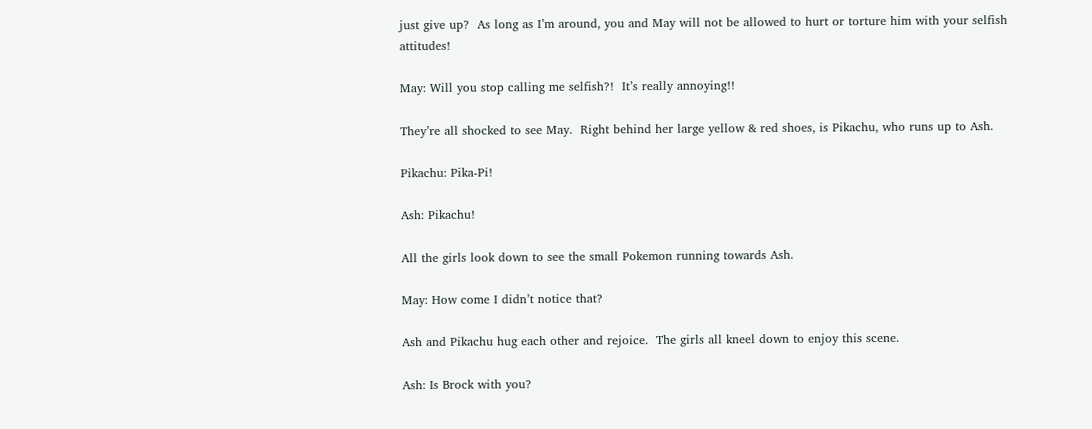just give up?  As long as I’m around, you and May will not be allowed to hurt or torture him with your selfish attitudes!

May: Will you stop calling me selfish?!  It’s really annoying!!

They’re all shocked to see May.  Right behind her large yellow & red shoes, is Pikachu, who runs up to Ash.

Pikachu: Pika-Pi!

Ash: Pikachu!

All the girls look down to see the small Pokemon running towards Ash.

May: How come I didn’t notice that?

Ash and Pikachu hug each other and rejoice.  The girls all kneel down to enjoy this scene.

Ash: Is Brock with you?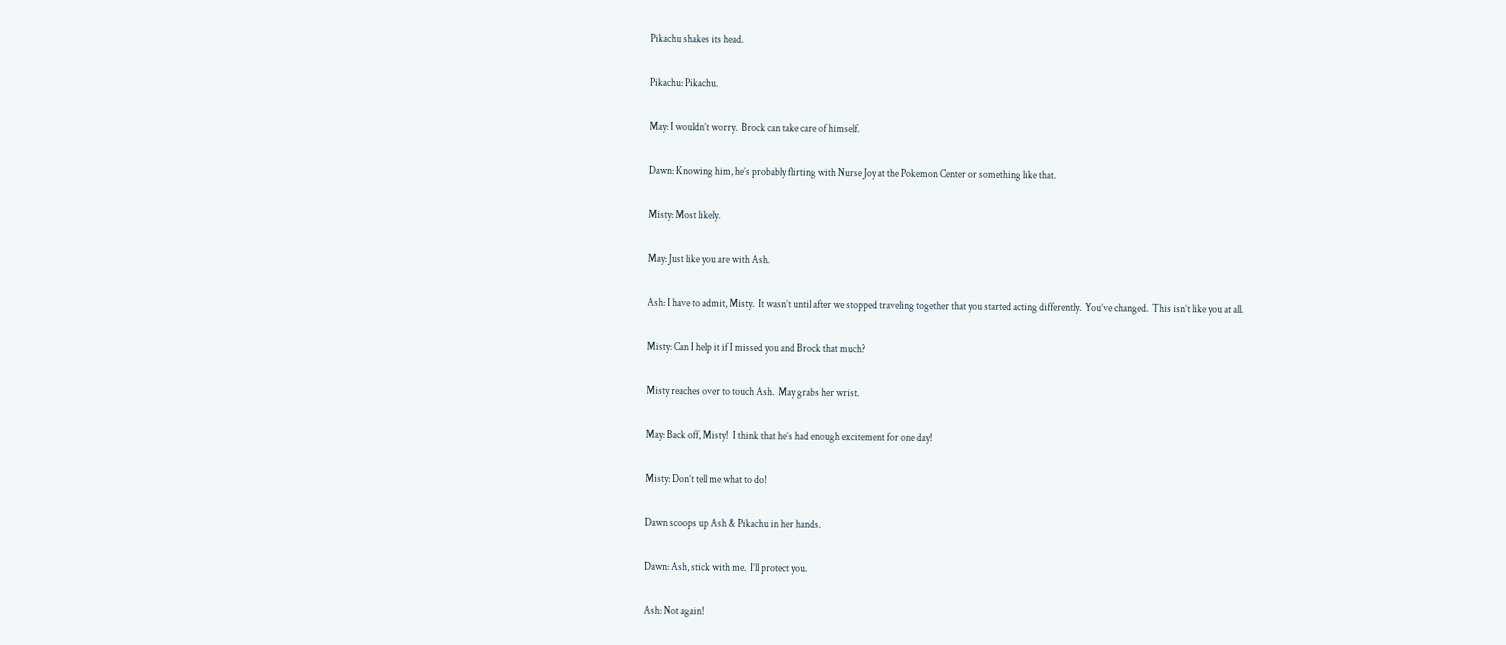Pikachu shakes its head.

Pikachu: Pikachu.

May: I wouldn’t worry.  Brock can take care of himself.

Dawn: Knowing him, he’s probably flirting with Nurse Joy at the Pokemon Center or something like that.

Misty: Most likely.

May: Just like you are with Ash.

Ash: I have to admit, Misty.  It wasn’t until after we stopped traveling together that you started acting differently.  You’ve changed.  This isn’t like you at all.

Misty: Can I help it if I missed you and Brock that much?

Misty reaches over to touch Ash.  May grabs her wrist.

May: Back off, Misty!  I think that he’s had enough excitement for one day!

Misty: Don’t tell me what to do!

Dawn scoops up Ash & Pikachu in her hands.

Dawn: Ash, stick with me.  I’ll protect you.

Ash: Not again!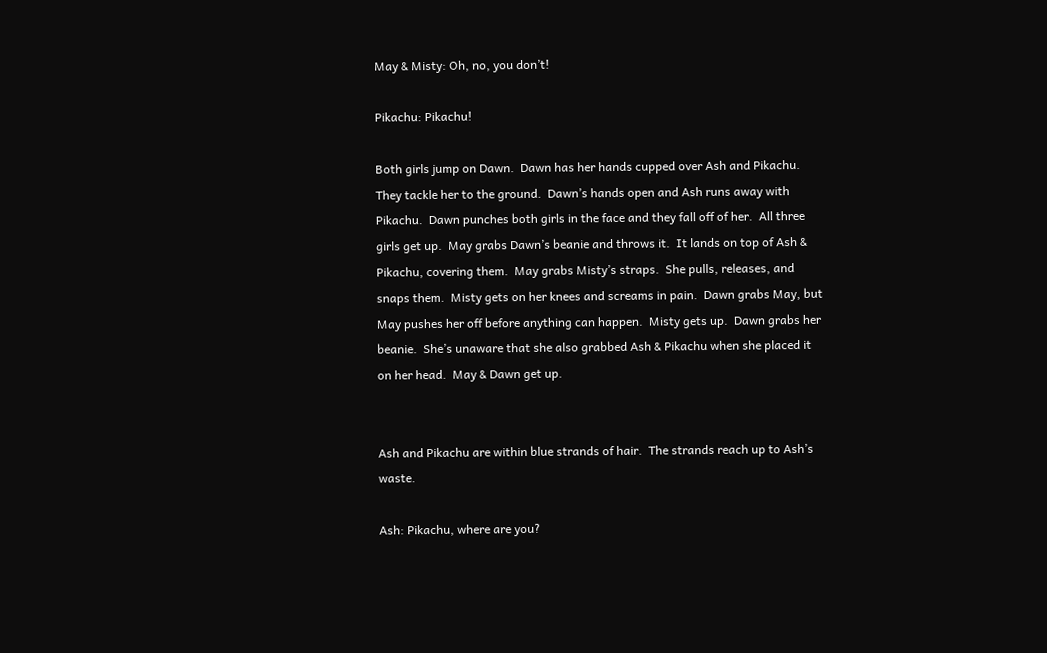May & Misty: Oh, no, you don’t!

Pikachu: Pikachu!

Both girls jump on Dawn.  Dawn has her hands cupped over Ash and Pikachu.  They tackle her to the ground.  Dawn’s hands open and Ash runs away with Pikachu.  Dawn punches both girls in the face and they fall off of her.  All three girls get up.  May grabs Dawn’s beanie and throws it.  It lands on top of Ash & Pikachu, covering them.  May grabs Misty’s straps.  She pulls, releases, and snaps them.  Misty gets on her knees and screams in pain.  Dawn grabs May, but May pushes her off before anything can happen.  Misty gets up.  Dawn grabs her beanie.  She’s unaware that she also grabbed Ash & Pikachu when she placed it on her head.  May & Dawn get up.


Ash and Pikachu are within blue strands of hair.  The strands reach up to Ash’s waste.

Ash: Pikachu, where are you?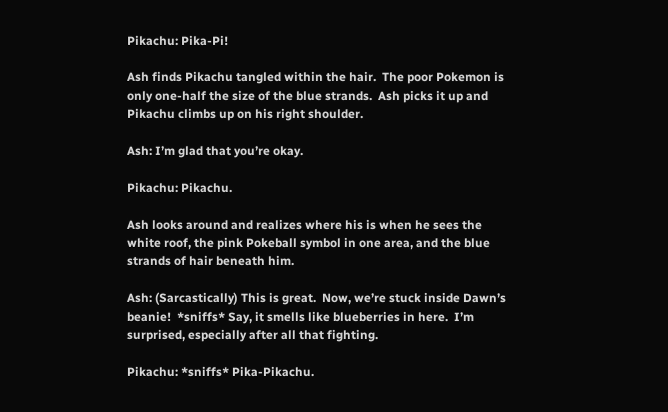Pikachu: Pika-Pi!

Ash finds Pikachu tangled within the hair.  The poor Pokemon is only one-half the size of the blue strands.  Ash picks it up and Pikachu climbs up on his right shoulder.

Ash: I’m glad that you’re okay.

Pikachu: Pikachu.

Ash looks around and realizes where his is when he sees the white roof, the pink Pokeball symbol in one area, and the blue strands of hair beneath him.

Ash: (Sarcastically) This is great.  Now, we’re stuck inside Dawn’s beanie!  *sniffs* Say, it smells like blueberries in here.  I’m surprised, especially after all that fighting.

Pikachu: *sniffs* Pika-Pikachu.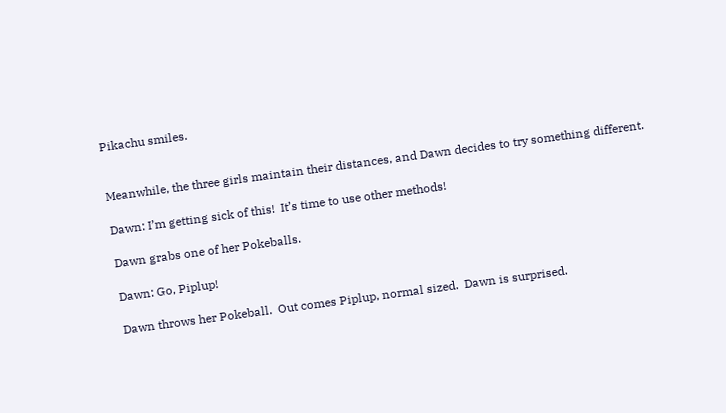Pikachu smiles.


Meanwhile, the three girls maintain their distances, and Dawn decides to try something different.

Dawn: I’m getting sick of this!  It’s time to use other methods!

Dawn grabs one of her Pokeballs.

Dawn: Go, Piplup!

Dawn throws her Pokeball.  Out comes Piplup, normal sized.  Dawn is surprised.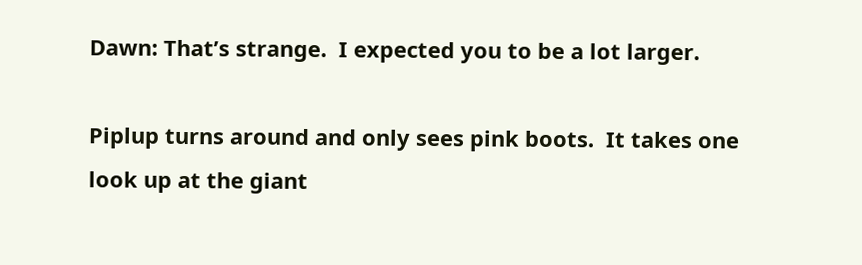Dawn: That’s strange.  I expected you to be a lot larger.

Piplup turns around and only sees pink boots.  It takes one look up at the giant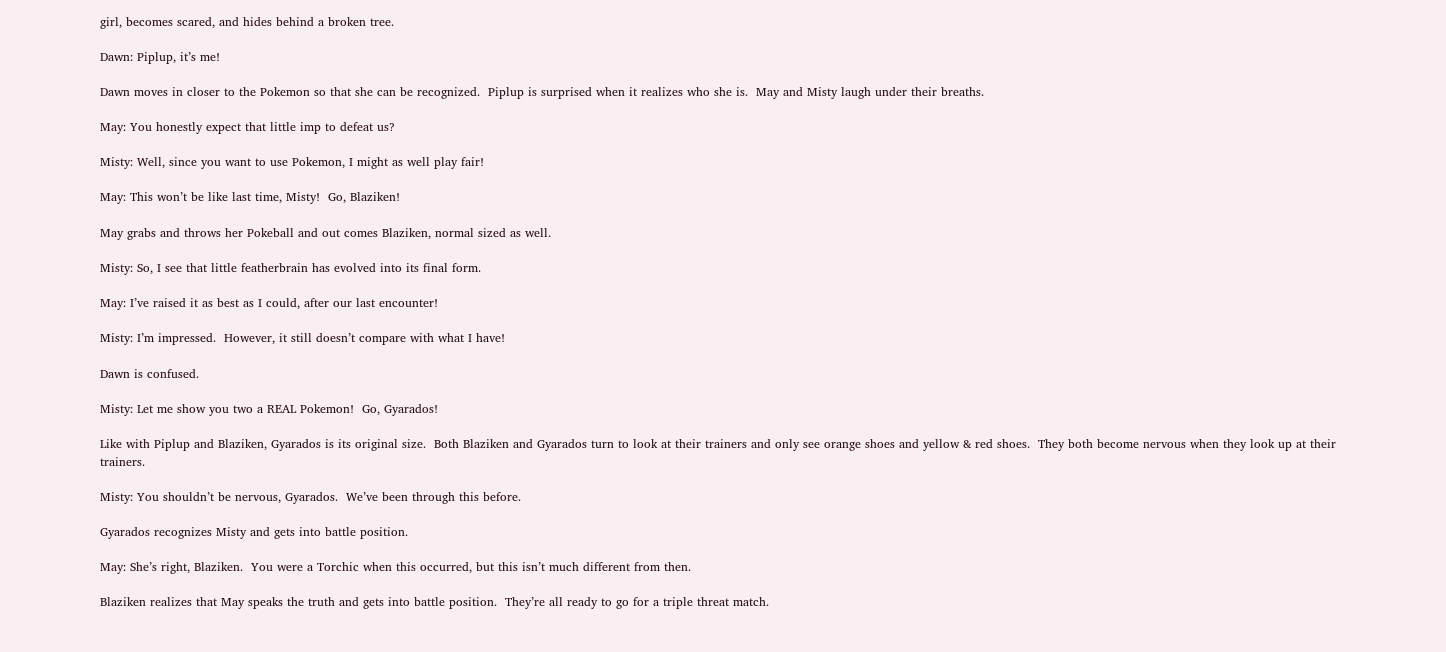girl, becomes scared, and hides behind a broken tree.

Dawn: Piplup, it’s me!

Dawn moves in closer to the Pokemon so that she can be recognized.  Piplup is surprised when it realizes who she is.  May and Misty laugh under their breaths.

May: You honestly expect that little imp to defeat us?

Misty: Well, since you want to use Pokemon, I might as well play fair!

May: This won’t be like last time, Misty!  Go, Blaziken!

May grabs and throws her Pokeball and out comes Blaziken, normal sized as well.

Misty: So, I see that little featherbrain has evolved into its final form.

May: I’ve raised it as best as I could, after our last encounter!

Misty: I’m impressed.  However, it still doesn’t compare with what I have!

Dawn is confused.

Misty: Let me show you two a REAL Pokemon!  Go, Gyarados!

Like with Piplup and Blaziken, Gyarados is its original size.  Both Blaziken and Gyarados turn to look at their trainers and only see orange shoes and yellow & red shoes.  They both become nervous when they look up at their trainers.

Misty: You shouldn’t be nervous, Gyarados.  We’ve been through this before.

Gyarados recognizes Misty and gets into battle position.

May: She’s right, Blaziken.  You were a Torchic when this occurred, but this isn’t much different from then.

Blaziken realizes that May speaks the truth and gets into battle position.  They’re all ready to go for a triple threat match.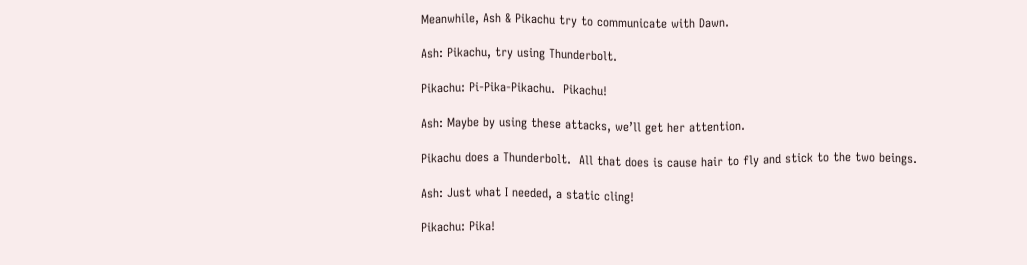Meanwhile, Ash & Pikachu try to communicate with Dawn.

Ash: Pikachu, try using Thunderbolt.

Pikachu: Pi-Pika-Pikachu.  Pikachu!

Ash: Maybe by using these attacks, we’ll get her attention.

Pikachu does a Thunderbolt.  All that does is cause hair to fly and stick to the two beings.

Ash: Just what I needed, a static cling!

Pikachu: Pika!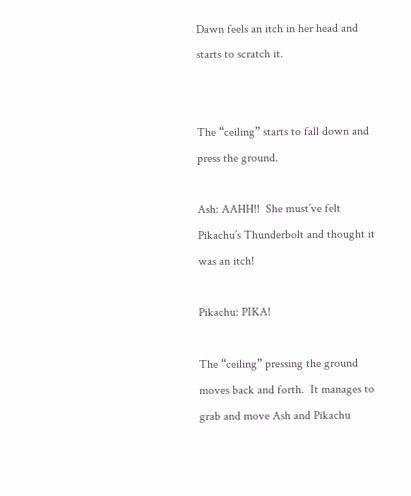Dawn feels an itch in her head and starts to scratch it.


The “ceiling” starts to fall down and press the ground.

Ash: AAHH!!  She must’ve felt Pikachu’s Thunderbolt and thought it was an itch!

Pikachu: PIKA!

The “ceiling” pressing the ground moves back and forth.  It manages to grab and move Ash and Pikachu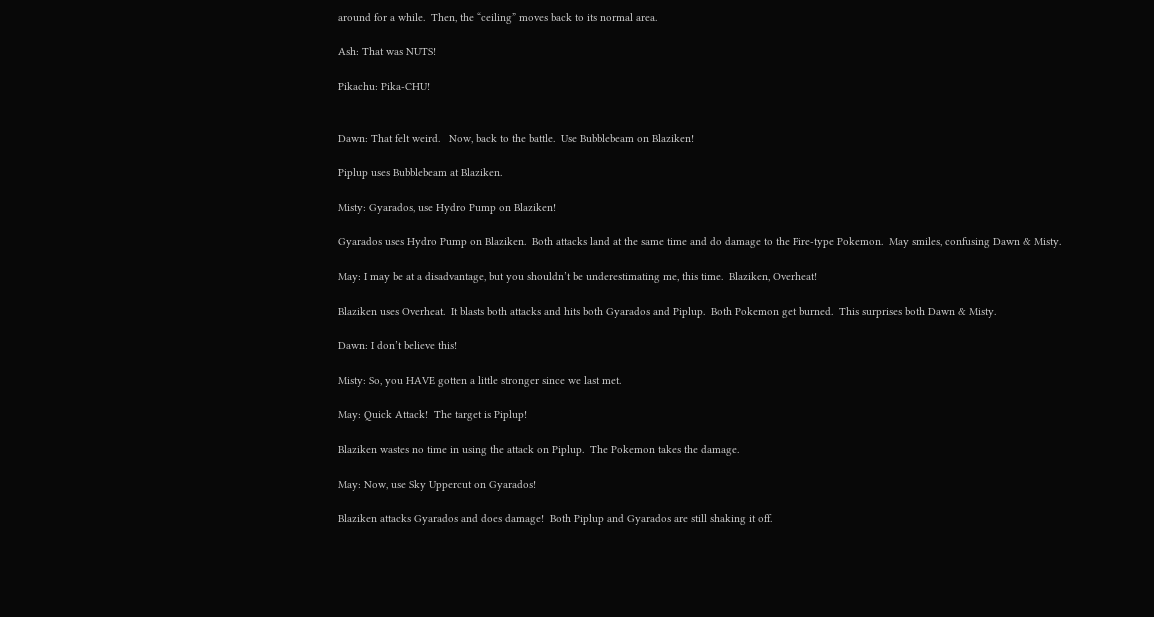around for a while.  Then, the “ceiling” moves back to its normal area.

Ash: That was NUTS!

Pikachu: Pika-CHU!


Dawn: That felt weird.   Now, back to the battle.  Use Bubblebeam on Blaziken!

Piplup uses Bubblebeam at Blaziken.

Misty: Gyarados, use Hydro Pump on Blaziken!

Gyarados uses Hydro Pump on Blaziken.  Both attacks land at the same time and do damage to the Fire-type Pokemon.  May smiles, confusing Dawn & Misty.

May: I may be at a disadvantage, but you shouldn’t be underestimating me, this time.  Blaziken, Overheat!

Blaziken uses Overheat.  It blasts both attacks and hits both Gyarados and Piplup.  Both Pokemon get burned.  This surprises both Dawn & Misty.

Dawn: I don’t believe this!

Misty: So, you HAVE gotten a little stronger since we last met.

May: Quick Attack!  The target is Piplup!

Blaziken wastes no time in using the attack on Piplup.  The Pokemon takes the damage.

May: Now, use Sky Uppercut on Gyarados!

Blaziken attacks Gyarados and does damage!  Both Piplup and Gyarados are still shaking it off.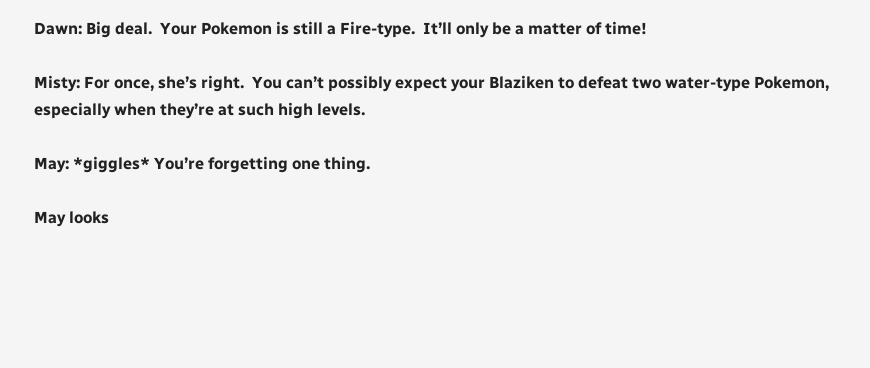Dawn: Big deal.  Your Pokemon is still a Fire-type.  It’ll only be a matter of time!

Misty: For once, she’s right.  You can’t possibly expect your Blaziken to defeat two water-type Pokemon, especially when they’re at such high levels.

May: *giggles* You’re forgetting one thing.

May looks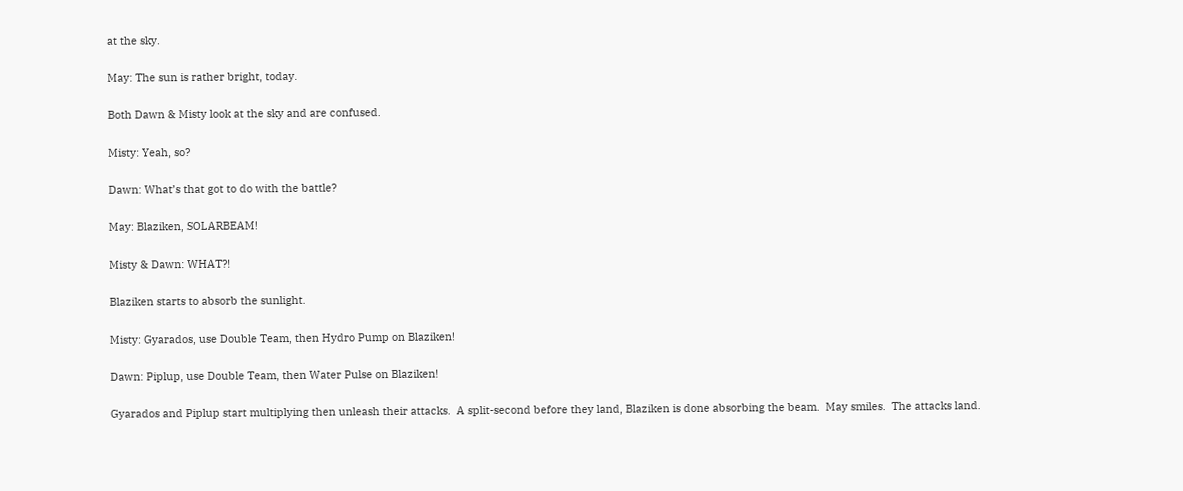at the sky.

May: The sun is rather bright, today.

Both Dawn & Misty look at the sky and are confused.

Misty: Yeah, so?

Dawn: What’s that got to do with the battle?

May: Blaziken, SOLARBEAM!

Misty & Dawn: WHAT?!

Blaziken starts to absorb the sunlight.

Misty: Gyarados, use Double Team, then Hydro Pump on Blaziken!

Dawn: Piplup, use Double Team, then Water Pulse on Blaziken!

Gyarados and Piplup start multiplying then unleash their attacks.  A split-second before they land, Blaziken is done absorbing the beam.  May smiles.  The attacks land.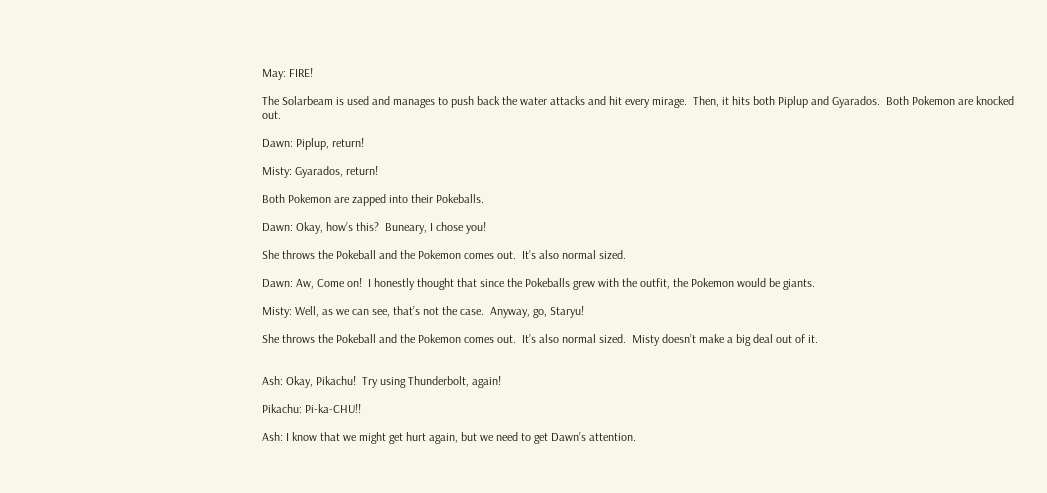May: FIRE!

The Solarbeam is used and manages to push back the water attacks and hit every mirage.  Then, it hits both Piplup and Gyarados.  Both Pokemon are knocked out.

Dawn: Piplup, return!

Misty: Gyarados, return!

Both Pokemon are zapped into their Pokeballs.

Dawn: Okay, how’s this?  Buneary, I chose you!

She throws the Pokeball and the Pokemon comes out.  It’s also normal sized.

Dawn: Aw, Come on!  I honestly thought that since the Pokeballs grew with the outfit, the Pokemon would be giants.

Misty: Well, as we can see, that’s not the case.  Anyway, go, Staryu!

She throws the Pokeball and the Pokemon comes out.  It’s also normal sized.  Misty doesn’t make a big deal out of it.


Ash: Okay, Pikachu!  Try using Thunderbolt, again!

Pikachu: Pi-ka-CHU!!

Ash: I know that we might get hurt again, but we need to get Dawn’s attention.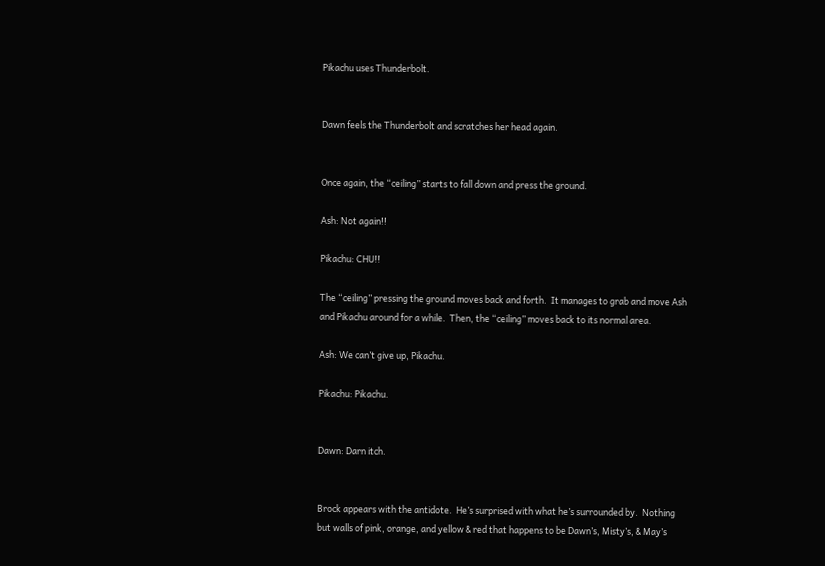Pikachu uses Thunderbolt.


Dawn feels the Thunderbolt and scratches her head again.


Once again, the “ceiling” starts to fall down and press the ground.

Ash: Not again!!

Pikachu: CHU!!

The “ceiling” pressing the ground moves back and forth.  It manages to grab and move Ash and Pikachu around for a while.  Then, the “ceiling” moves back to its normal area.

Ash: We can’t give up, Pikachu.

Pikachu: Pikachu.


Dawn: Darn itch.


Brock appears with the antidote.  He’s surprised with what he’s surrounded by.  Nothing but walls of pink, orange, and yellow & red that happens to be Dawn’s, Misty’s, & May’s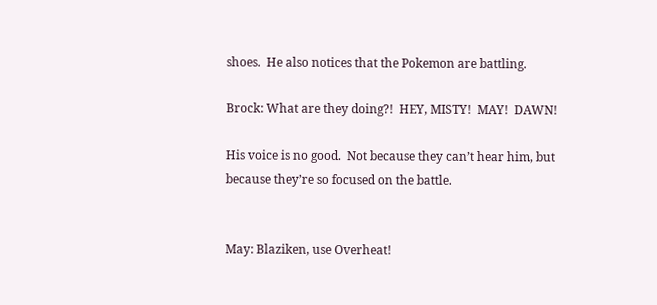shoes.  He also notices that the Pokemon are battling.

Brock: What are they doing?!  HEY, MISTY!  MAY!  DAWN!

His voice is no good.  Not because they can’t hear him, but because they’re so focused on the battle.


May: Blaziken, use Overheat!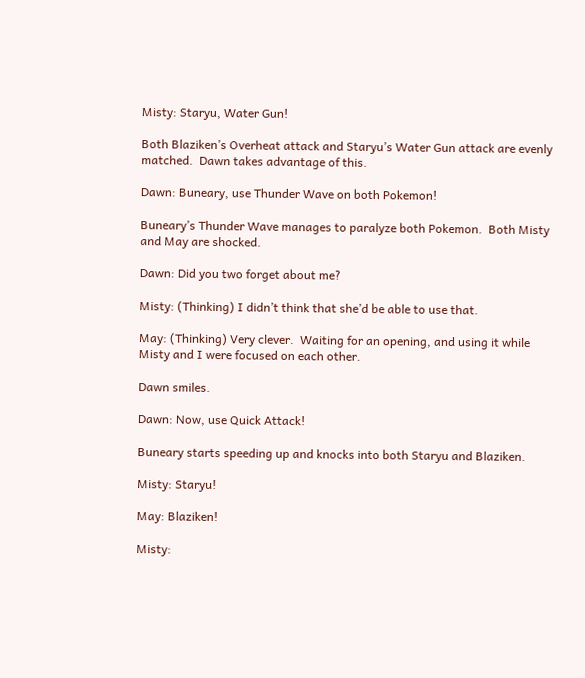Misty: Staryu, Water Gun!

Both Blaziken’s Overheat attack and Staryu’s Water Gun attack are evenly matched.  Dawn takes advantage of this.

Dawn: Buneary, use Thunder Wave on both Pokemon!

Buneary’s Thunder Wave manages to paralyze both Pokemon.  Both Misty and May are shocked.

Dawn: Did you two forget about me?

Misty: (Thinking) I didn’t think that she’d be able to use that.

May: (Thinking) Very clever.  Waiting for an opening, and using it while Misty and I were focused on each other.

Dawn smiles.

Dawn: Now, use Quick Attack!

Buneary starts speeding up and knocks into both Staryu and Blaziken.

Misty: Staryu!

May: Blaziken!

Misty: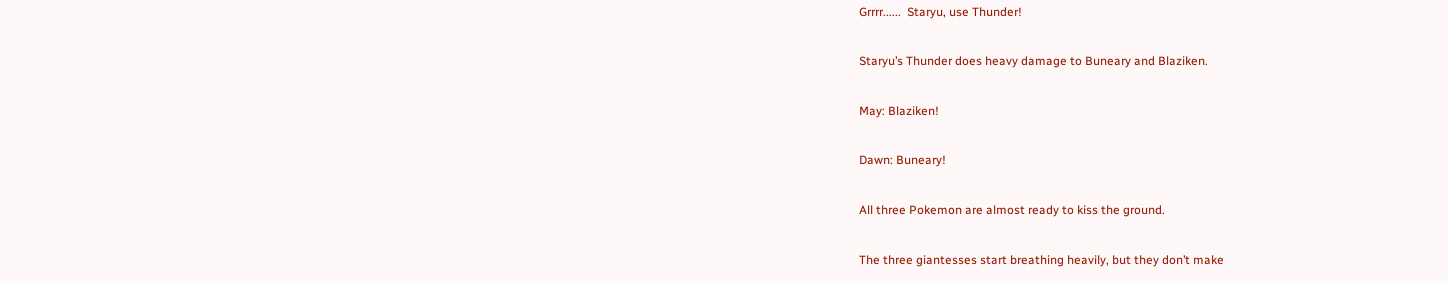Grrrr......  Staryu, use Thunder!

Staryu’s Thunder does heavy damage to Buneary and Blaziken.

May: Blaziken!

Dawn: Buneary!

All three Pokemon are almost ready to kiss the ground.

The three giantesses start breathing heavily, but they don’t make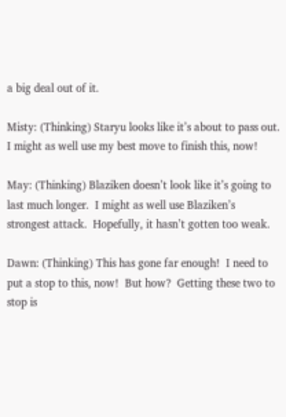a big deal out of it.

Misty: (Thinking) Staryu looks like it’s about to pass out.  I might as well use my best move to finish this, now!

May: (Thinking) Blaziken doesn’t look like it’s going to last much longer.  I might as well use Blaziken’s strongest attack.  Hopefully, it hasn’t gotten too weak.

Dawn: (Thinking) This has gone far enough!  I need to put a stop to this, now!  But how?  Getting these two to stop is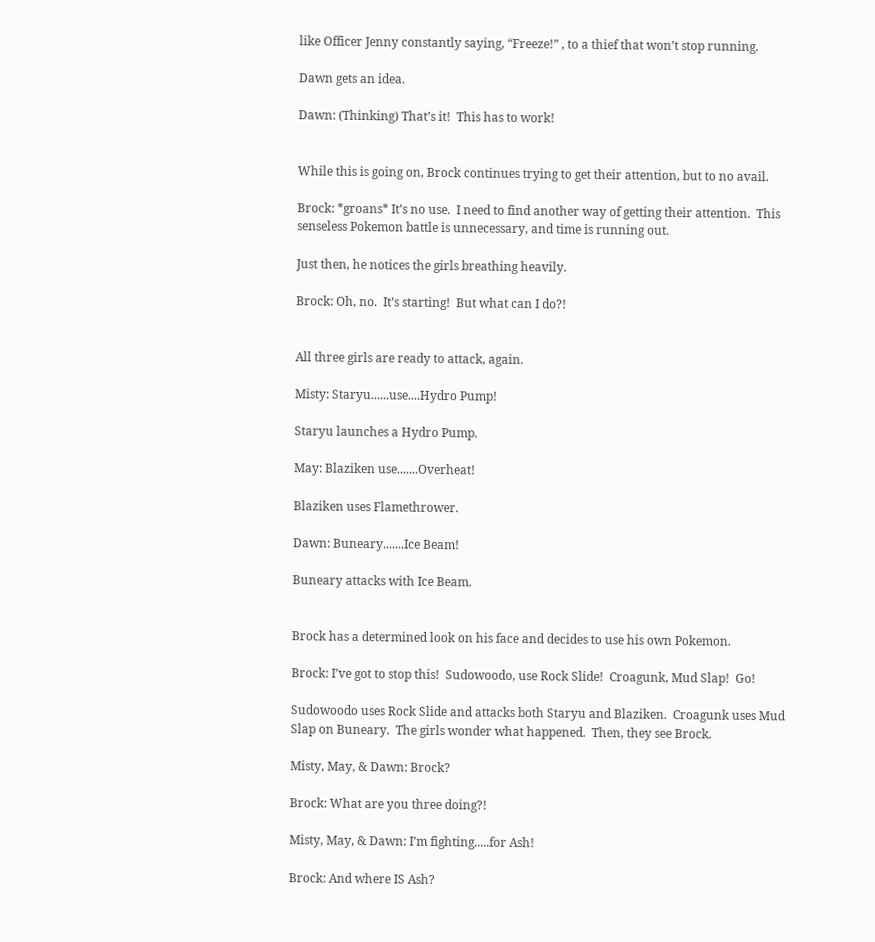like Officer Jenny constantly saying, “Freeze!” , to a thief that won’t stop running.

Dawn gets an idea.

Dawn: (Thinking) That’s it!  This has to work!


While this is going on, Brock continues trying to get their attention, but to no avail.

Brock: *groans* It’s no use.  I need to find another way of getting their attention.  This senseless Pokemon battle is unnecessary, and time is running out.

Just then, he notices the girls breathing heavily.

Brock: Oh, no.  It’s starting!  But what can I do?!


All three girls are ready to attack, again.

Misty: Staryu......use....Hydro Pump!

Staryu launches a Hydro Pump.

May: Blaziken use.......Overheat!

Blaziken uses Flamethrower.

Dawn: Buneary.......Ice Beam!

Buneary attacks with Ice Beam.


Brock has a determined look on his face and decides to use his own Pokemon.

Brock: I’ve got to stop this!  Sudowoodo, use Rock Slide!  Croagunk, Mud Slap!  Go!

Sudowoodo uses Rock Slide and attacks both Staryu and Blaziken.  Croagunk uses Mud Slap on Buneary.  The girls wonder what happened.  Then, they see Brock.

Misty, May, & Dawn: Brock?

Brock: What are you three doing?!

Misty, May, & Dawn: I’m fighting.....for Ash!

Brock: And where IS Ash?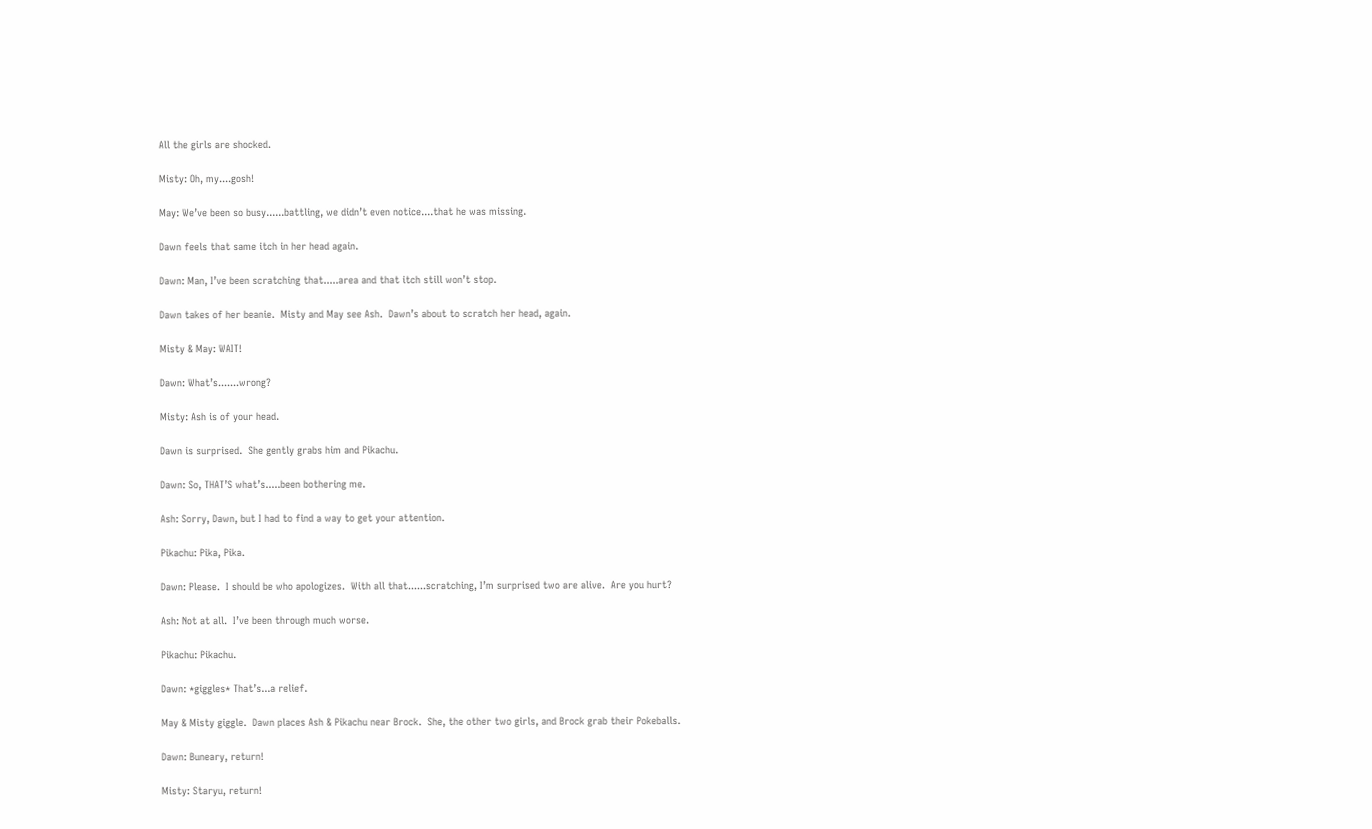All the girls are shocked.

Misty: Oh, my....gosh!

May: We’ve been so busy......battling, we didn’t even notice....that he was missing.

Dawn feels that same itch in her head again.

Dawn: Man, I’ve been scratching that.....area and that itch still won’t stop.

Dawn takes of her beanie.  Misty and May see Ash.  Dawn’s about to scratch her head, again.

Misty & May: WAIT!

Dawn: What’s.......wrong?

Misty: Ash is of your head.

Dawn is surprised.  She gently grabs him and Pikachu.

Dawn: So, THAT’S what’s.....been bothering me.

Ash: Sorry, Dawn, but I had to find a way to get your attention.

Pikachu: Pika, Pika.

Dawn: Please.  I should be who apologizes.  With all that......scratching, I’m surprised two are alive.  Are you hurt?

Ash: Not at all.  I’ve been through much worse.

Pikachu: Pikachu.

Dawn: *giggles* That’s...a relief.

May & Misty giggle.  Dawn places Ash & Pikachu near Brock.  She, the other two girls, and Brock grab their Pokeballs.

Dawn: Buneary, return!

Misty: Staryu, return!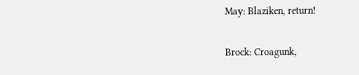May: Blaziken, return!

Brock: Croagunk,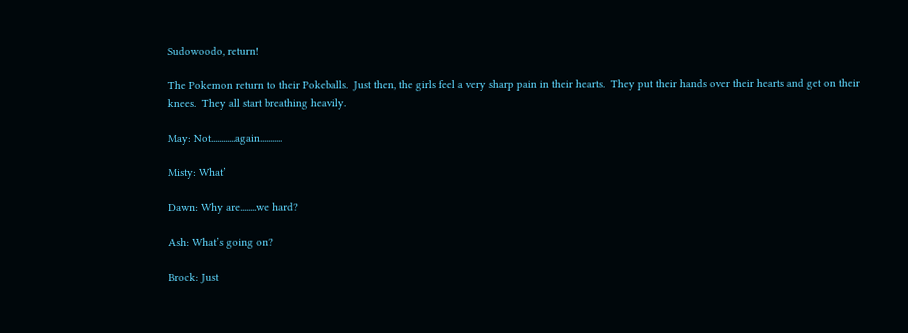Sudowoodo, return!

The Pokemon return to their Pokeballs.  Just then, the girls feel a very sharp pain in their hearts.  They put their hands over their hearts and get on their knees.  They all start breathing heavily.

May: Not............again...........

Misty: What’

Dawn: Why are........we hard?

Ash: What’s going on?

Brock: Just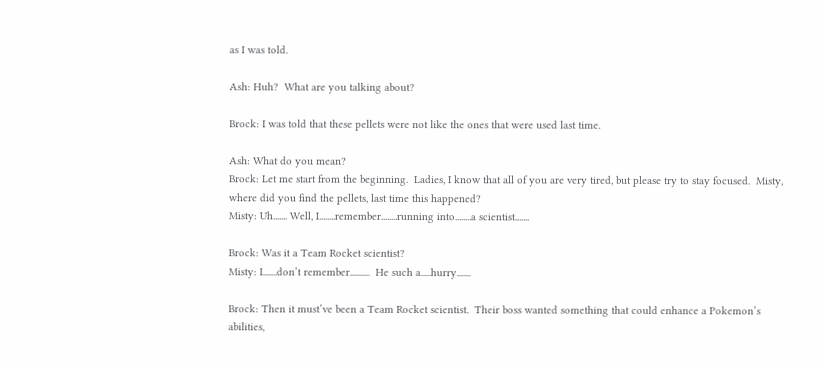as I was told.

Ash: Huh?  What are you talking about?

Brock: I was told that these pellets were not like the ones that were used last time.

Ash: What do you mean?
Brock: Let me start from the beginning.  Ladies, I know that all of you are very tired, but please try to stay focused.  Misty, where did you find the pellets, last time this happened?
Misty: Uh....... Well, I........remember........running into........a scientist.......

Brock: Was it a Team Rocket scientist?
Misty: I.......don’t remember..........  He such a.....hurry.......

Brock: Then it must’ve been a Team Rocket scientist.  Their boss wanted something that could enhance a Pokemon’s abilities,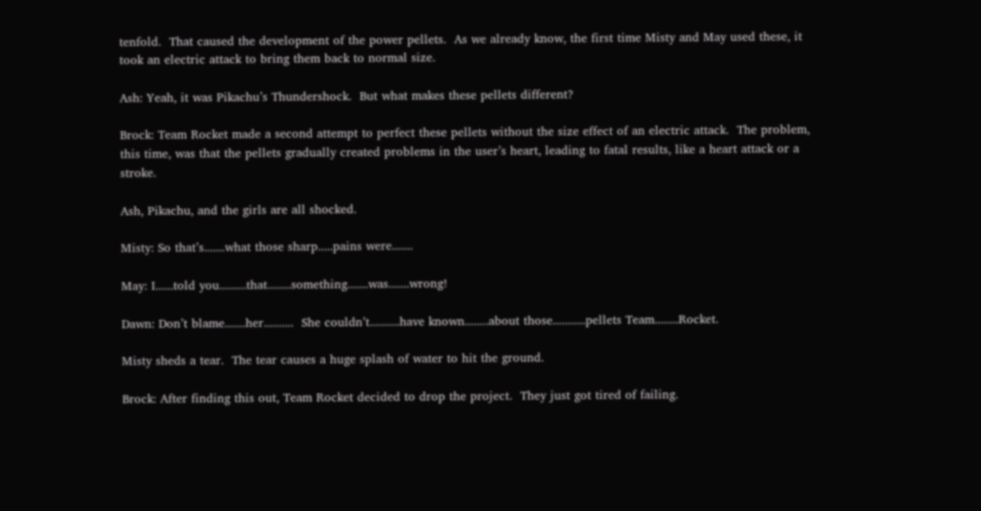tenfold.  That caused the development of the power pellets.  As we already know, the first time Misty and May used these, it took an electric attack to bring them back to normal size.

Ash: Yeah, it was Pikachu’s Thundershock.  But what makes these pellets different?

Brock: Team Rocket made a second attempt to perfect these pellets without the size effect of an electric attack.  The problem, this time, was that the pellets gradually created problems in the user’s heart, leading to fatal results, like a heart attack or a stroke.

Ash, Pikachu, and the girls are all shocked.

Misty: So that’s.......what those sharp.....pains were.......

May: I......told you.........that........something.......was.......wrong!

Dawn: Don’t blame.......her..........  She couldn’t..........have known........about those...........pellets Team........Rocket.

Misty sheds a tear.  The tear causes a huge splash of water to hit the ground.

Brock: After finding this out, Team Rocket decided to drop the project.  They just got tired of failing.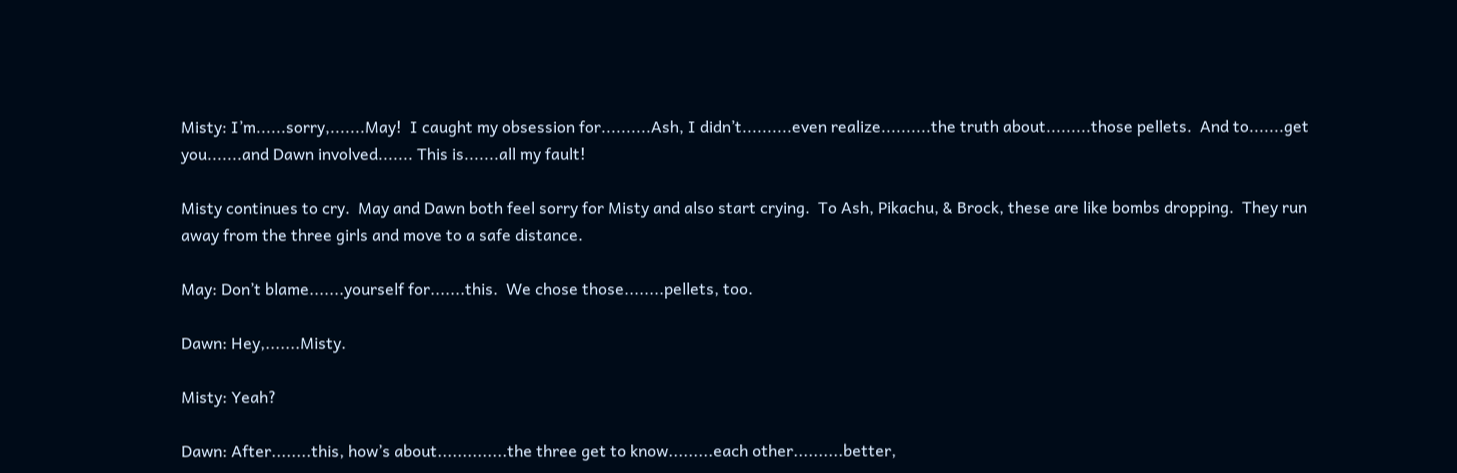Misty: I’m......sorry,.......May!  I caught my obsession for..........Ash, I didn’t..........even realize..........the truth about.........those pellets.  And to.......get you.......and Dawn involved....... This is.......all my fault!

Misty continues to cry.  May and Dawn both feel sorry for Misty and also start crying.  To Ash, Pikachu, & Brock, these are like bombs dropping.  They run away from the three girls and move to a safe distance.

May: Don’t blame.......yourself for.......this.  We chose those........pellets, too.

Dawn: Hey,.......Misty.

Misty: Yeah?

Dawn: After........this, how’s about..............the three get to know.........each other..........better,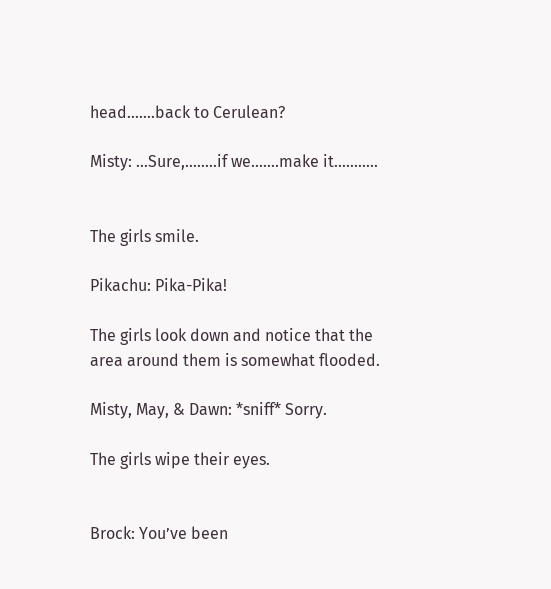head.......back to Cerulean?

Misty: ...Sure,........if we.......make it...........


The girls smile.

Pikachu: Pika-Pika!

The girls look down and notice that the area around them is somewhat flooded.

Misty, May, & Dawn: *sniff* Sorry.

The girls wipe their eyes.


Brock: You’ve been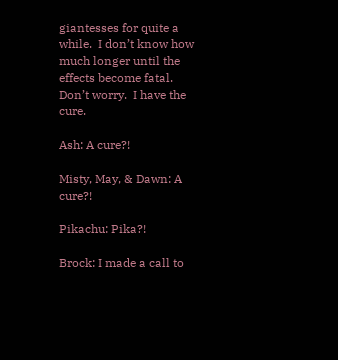giantesses for quite a while.  I don’t know how much longer until the effects become fatal.  Don’t worry.  I have the cure.

Ash: A cure?!

Misty, May, & Dawn: A cure?!

Pikachu: Pika?!

Brock: I made a call to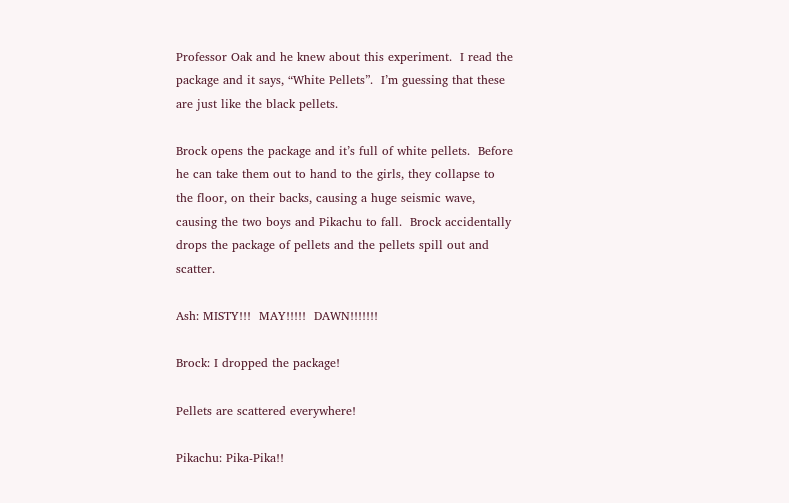Professor Oak and he knew about this experiment.  I read the package and it says, “White Pellets”.  I’m guessing that these are just like the black pellets.

Brock opens the package and it’s full of white pellets.  Before he can take them out to hand to the girls, they collapse to the floor, on their backs, causing a huge seismic wave, causing the two boys and Pikachu to fall.  Brock accidentally drops the package of pellets and the pellets spill out and scatter.

Ash: MISTY!!!  MAY!!!!!  DAWN!!!!!!!

Brock: I dropped the package!

Pellets are scattered everywhere!

Pikachu: Pika-Pika!!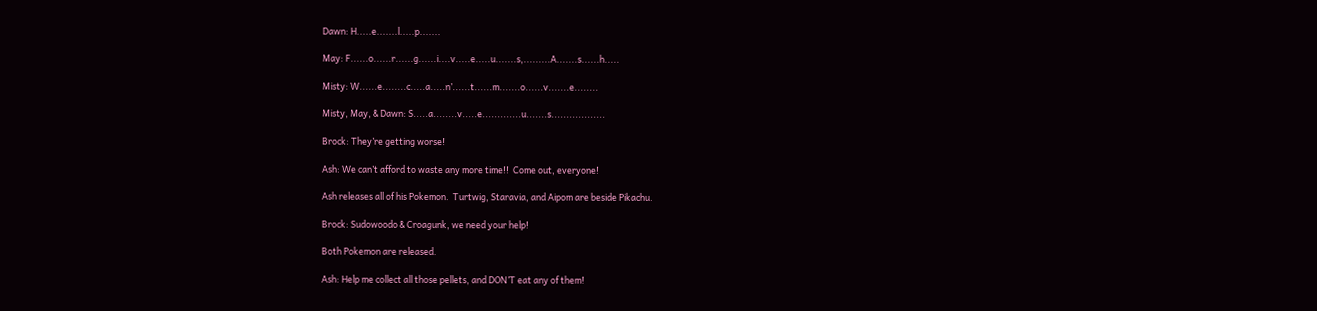Dawn: H.....e.......l.....p.......

May: F......o......r......g......i....v.....e.....u.......s,.........A.......s......h.....

Misty: W......e........c.....a.....n’......t......m.......o......v.......e........

Misty, May, & Dawn: S.....a........v.....e.............u.......s..................

Brock: They’re getting worse!

Ash: We can’t afford to waste any more time!!  Come out, everyone!

Ash releases all of his Pokemon.  Turtwig, Staravia, and Aipom are beside Pikachu.

Brock: Sudowoodo & Croagunk, we need your help!

Both Pokemon are released.

Ash: Help me collect all those pellets, and DON’T eat any of them!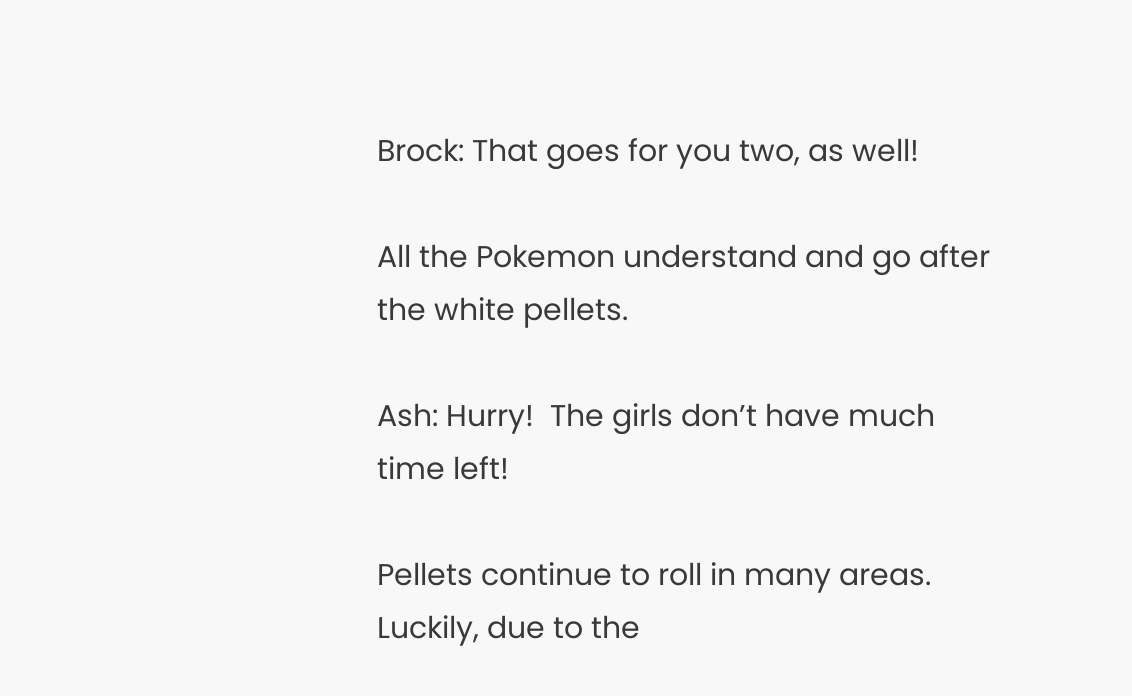Brock: That goes for you two, as well!

All the Pokemon understand and go after the white pellets.

Ash: Hurry!  The girls don’t have much time left!

Pellets continue to roll in many areas.  Luckily, due to the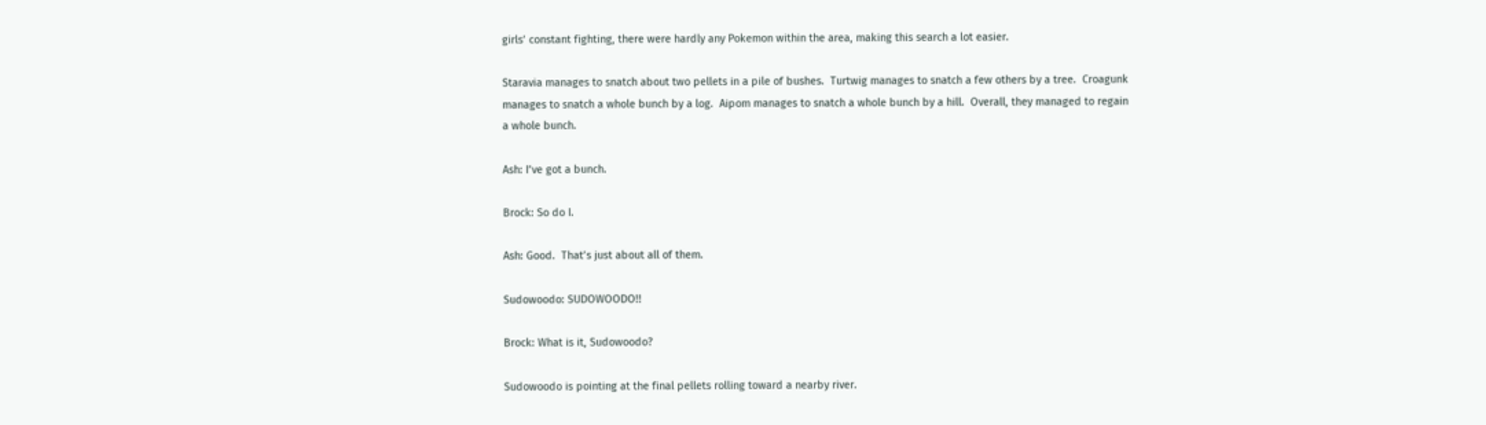girls’ constant fighting, there were hardly any Pokemon within the area, making this search a lot easier.

Staravia manages to snatch about two pellets in a pile of bushes.  Turtwig manages to snatch a few others by a tree.  Croagunk manages to snatch a whole bunch by a log.  Aipom manages to snatch a whole bunch by a hill.  Overall, they managed to regain a whole bunch.

Ash: I’ve got a bunch.

Brock: So do I.

Ash: Good.  That’s just about all of them.

Sudowoodo: SUDOWOODO!!

Brock: What is it, Sudowoodo?

Sudowoodo is pointing at the final pellets rolling toward a nearby river.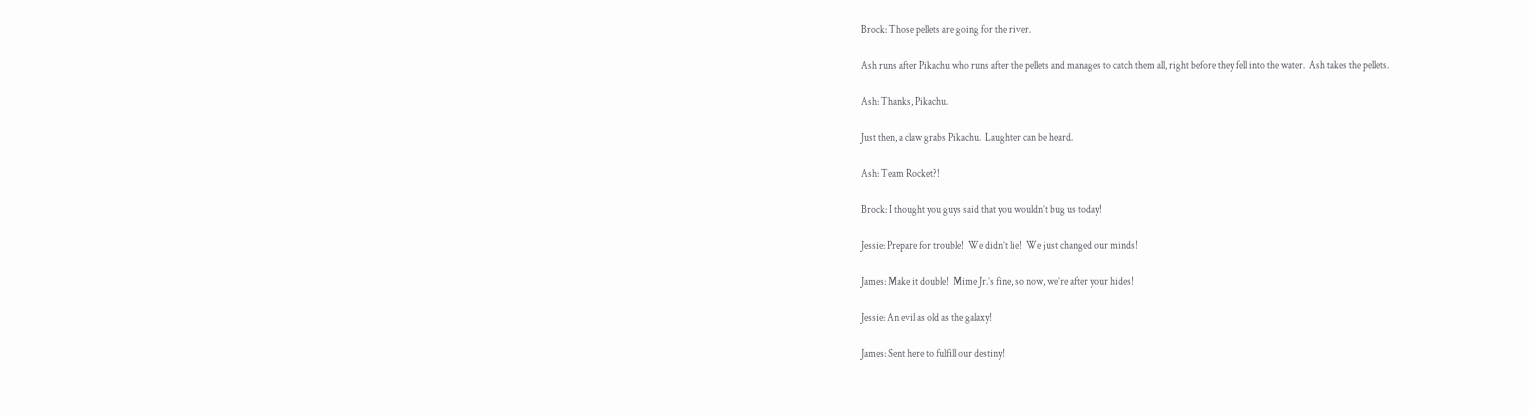Brock: Those pellets are going for the river.

Ash runs after Pikachu who runs after the pellets and manages to catch them all, right before they fell into the water.  Ash takes the pellets.

Ash: Thanks, Pikachu.

Just then, a claw grabs Pikachu.  Laughter can be heard.

Ash: Team Rocket?!

Brock: I thought you guys said that you wouldn’t bug us today!

Jessie: Prepare for trouble!  We didn’t lie!  We just changed our minds!

James: Make it double!  Mime Jr.’s fine, so now, we’re after your hides!

Jessie: An evil as old as the galaxy!

James: Sent here to fulfill our destiny!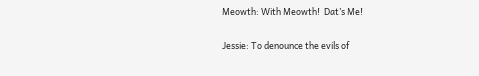Meowth: With Meowth!  Dat’s Me!

Jessie: To denounce the evils of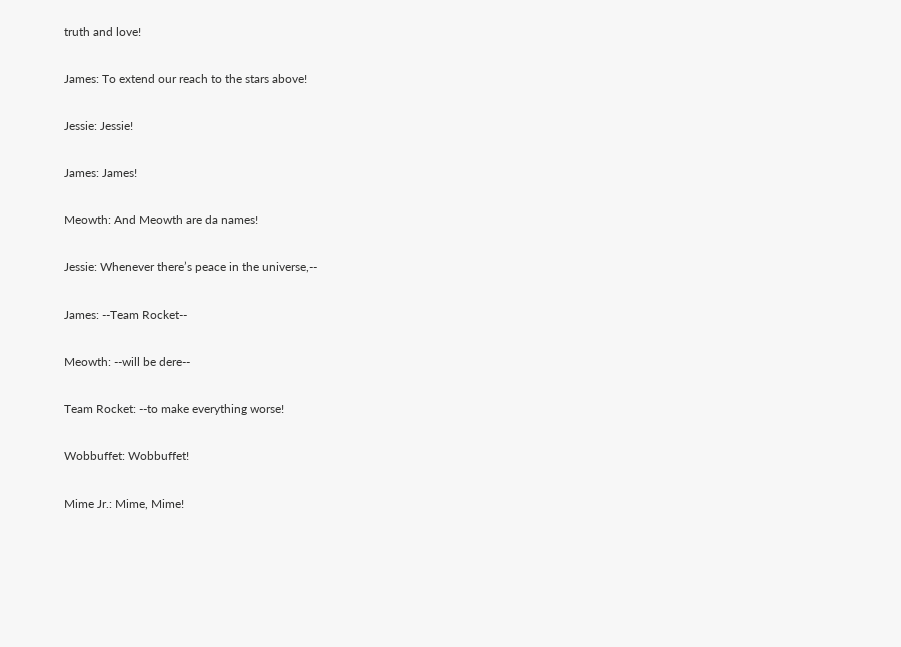truth and love!

James: To extend our reach to the stars above!

Jessie: Jessie!

James: James!

Meowth: And Meowth are da names!

Jessie: Whenever there’s peace in the universe,--

James: --Team Rocket--

Meowth: --will be dere--

Team Rocket: --to make everything worse!

Wobbuffet: Wobbuffet!

Mime Jr.: Mime, Mime!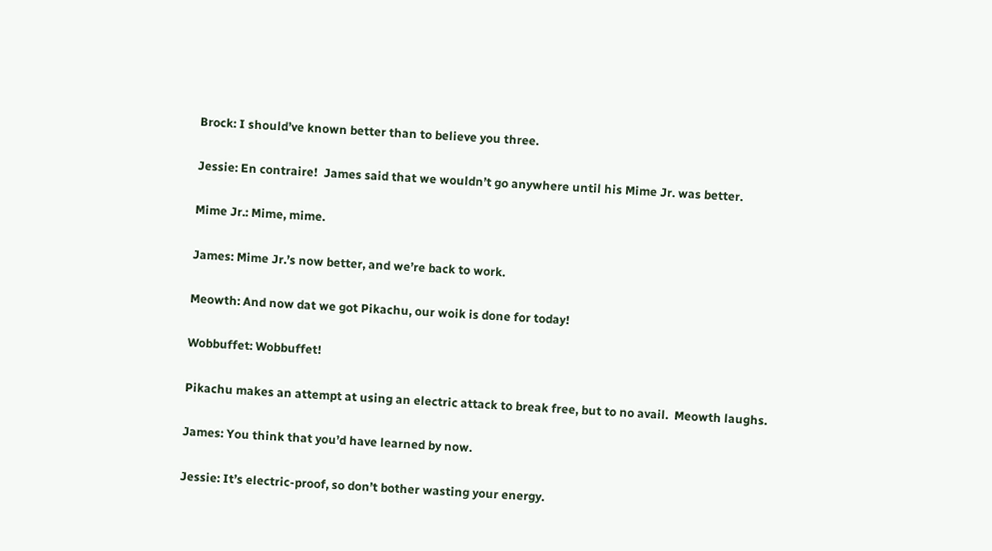Brock: I should’ve known better than to believe you three.

Jessie: En contraire!  James said that we wouldn’t go anywhere until his Mime Jr. was better.

Mime Jr.: Mime, mime.

James: Mime Jr.’s now better, and we’re back to work.

Meowth: And now dat we got Pikachu, our woik is done for today!

Wobbuffet: Wobbuffet!

Pikachu makes an attempt at using an electric attack to break free, but to no avail.  Meowth laughs.

James: You think that you’d have learned by now.

Jessie: It’s electric-proof, so don’t bother wasting your energy.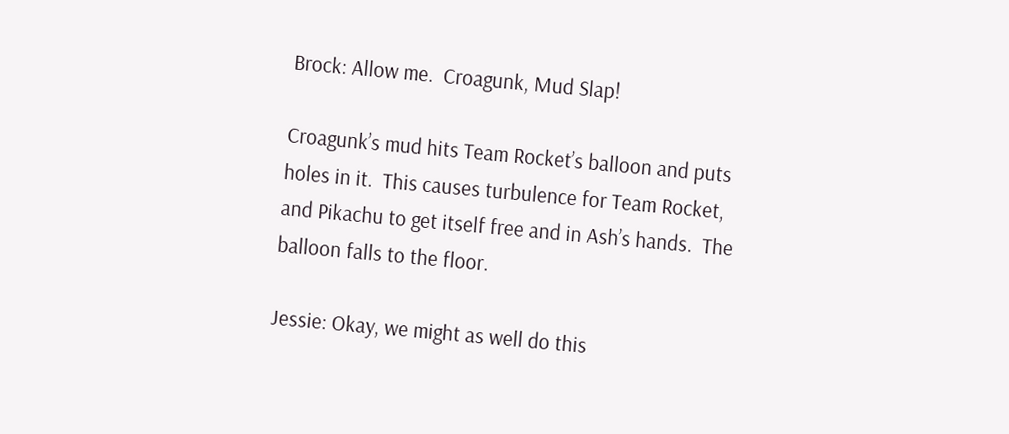Brock: Allow me.  Croagunk, Mud Slap!

Croagunk’s mud hits Team Rocket’s balloon and puts holes in it.  This causes turbulence for Team Rocket, and Pikachu to get itself free and in Ash’s hands.  The balloon falls to the floor.

Jessie: Okay, we might as well do this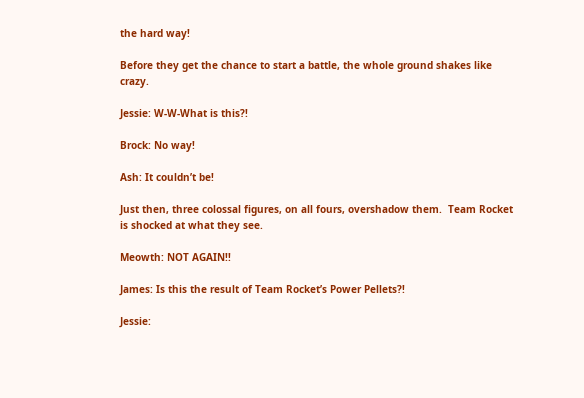the hard way!

Before they get the chance to start a battle, the whole ground shakes like crazy.

Jessie: W-W-What is this?!

Brock: No way!

Ash: It couldn’t be!

Just then, three colossal figures, on all fours, overshadow them.  Team Rocket is shocked at what they see.

Meowth: NOT AGAIN!!

James: Is this the result of Team Rocket’s Power Pellets?!

Jessie: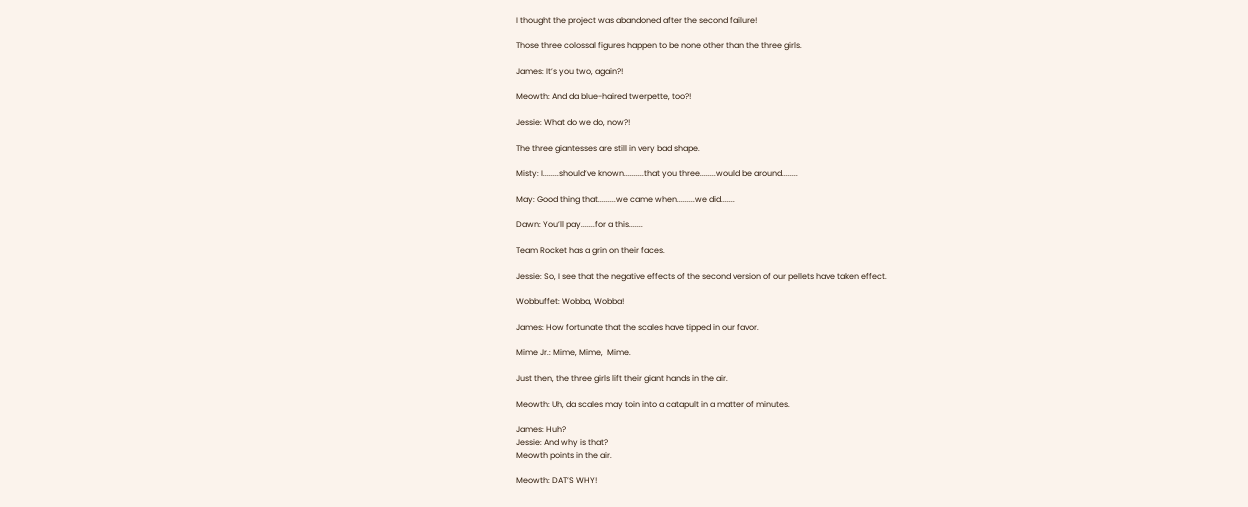I thought the project was abandoned after the second failure!

Those three colossal figures happen to be none other than the three girls.

James: It’s you two, again?!

Meowth: And da blue-haired twerpette, too?!

Jessie: What do we do, now?!

The three giantesses are still in very bad shape.

Misty: I........should’ve known..........that you three........would be around........

May: Good thing that.........we came when.........we did.......

Dawn: You’ll pay.......for a this.......

Team Rocket has a grin on their faces.

Jessie: So, I see that the negative effects of the second version of our pellets have taken effect.

Wobbuffet: Wobba, Wobba!

James: How fortunate that the scales have tipped in our favor.

Mime Jr.: Mime, Mime,  Mime.

Just then, the three girls lift their giant hands in the air.

Meowth: Uh, da scales may toin into a catapult in a matter of minutes.

James: Huh?
Jessie: And why is that?
Meowth points in the air.

Meowth: DAT’S WHY!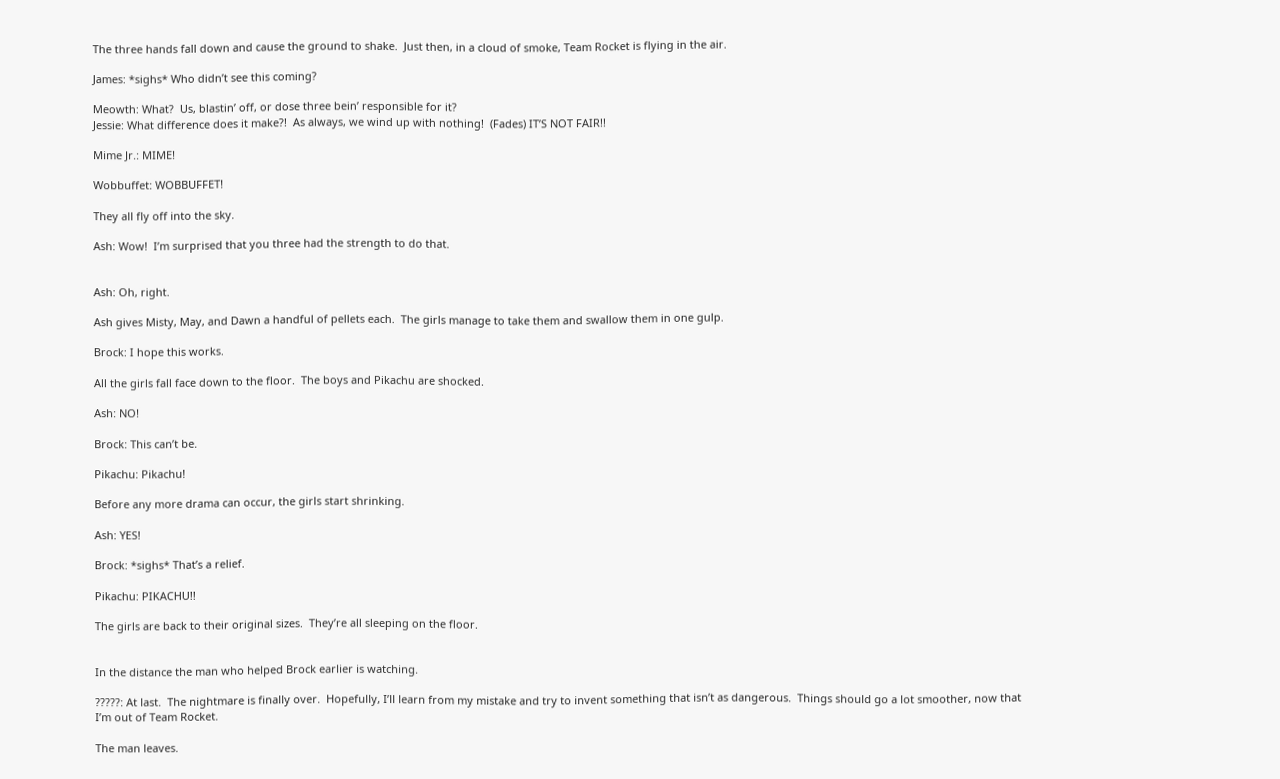The three hands fall down and cause the ground to shake.  Just then, in a cloud of smoke, Team Rocket is flying in the air.

James: *sighs* Who didn’t see this coming?

Meowth: What?  Us, blastin’ off, or dose three bein’ responsible for it?
Jessie: What difference does it make?!  As always, we wind up with nothing!  (Fades) IT’S NOT FAIR!!

Mime Jr.: MIME!

Wobbuffet: WOBBUFFET!

They all fly off into the sky.

Ash: Wow!  I’m surprised that you three had the strength to do that.


Ash: Oh, right.

Ash gives Misty, May, and Dawn a handful of pellets each.  The girls manage to take them and swallow them in one gulp.

Brock: I hope this works.

All the girls fall face down to the floor.  The boys and Pikachu are shocked.

Ash: NO!

Brock: This can’t be.

Pikachu: Pikachu!

Before any more drama can occur, the girls start shrinking.

Ash: YES!

Brock: *sighs* That’s a relief.

Pikachu: PIKACHU!!

The girls are back to their original sizes.  They’re all sleeping on the floor.


In the distance the man who helped Brock earlier is watching.

?????: At last.  The nightmare is finally over.  Hopefully, I’ll learn from my mistake and try to invent something that isn’t as dangerous.  Things should go a lot smoother, now that I’m out of Team Rocket.

The man leaves.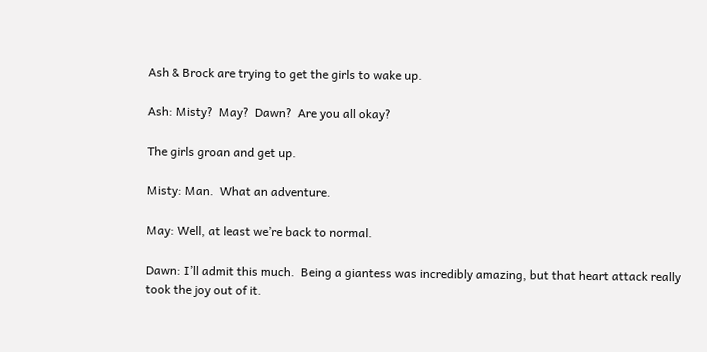Ash & Brock are trying to get the girls to wake up.

Ash: Misty?  May?  Dawn?  Are you all okay?

The girls groan and get up.

Misty: Man.  What an adventure.

May: Well, at least we’re back to normal.

Dawn: I’ll admit this much.  Being a giantess was incredibly amazing, but that heart attack really took the joy out of it.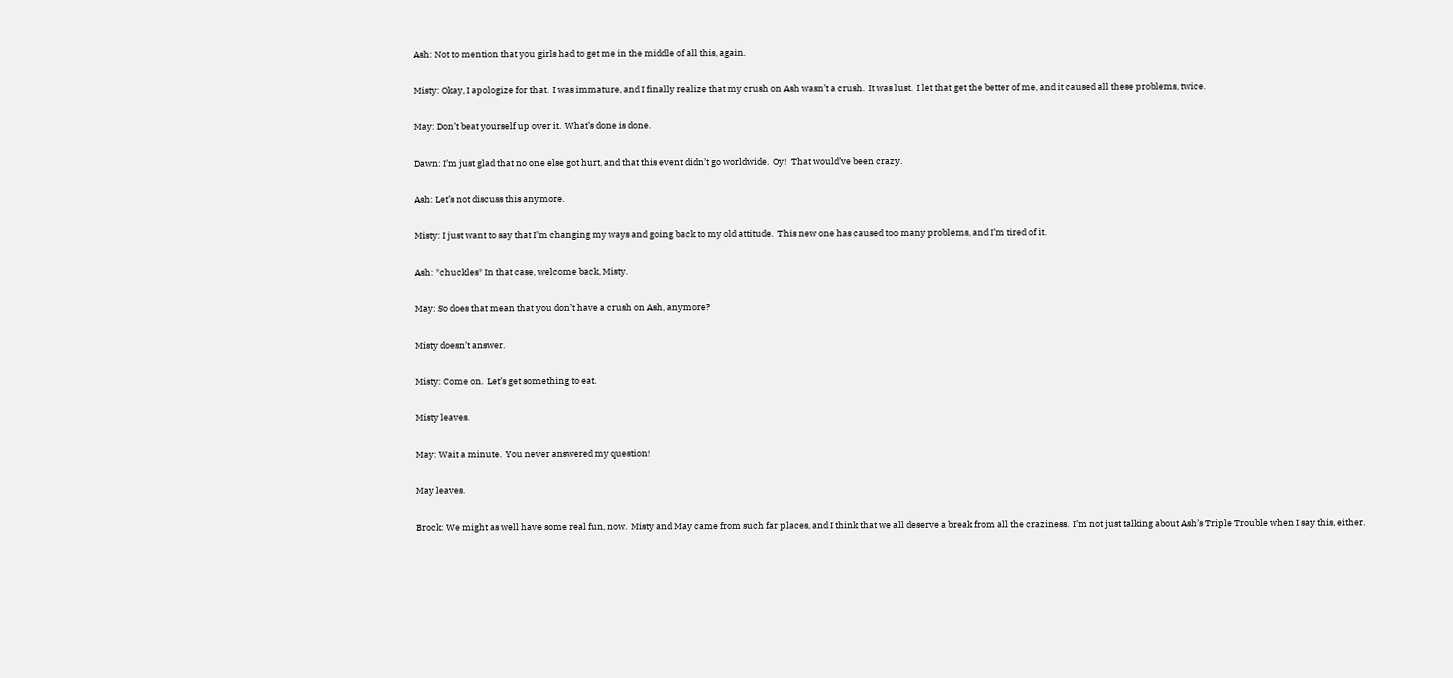Ash: Not to mention that you girls had to get me in the middle of all this, again.

Misty: Okay, I apologize for that.  I was immature, and I finally realize that my crush on Ash wasn’t a crush.  It was lust.  I let that get the better of me, and it caused all these problems, twice.

May: Don’t beat yourself up over it.  What’s done is done.

Dawn: I’m just glad that no one else got hurt, and that this event didn’t go worldwide.  Oy!  That would’ve been crazy.

Ash: Let’s not discuss this anymore.

Misty: I just want to say that I’m changing my ways and going back to my old attitude.  This new one has caused too many problems, and I’m tired of it.

Ash: *chuckles* In that case, welcome back, Misty.

May: So does that mean that you don’t have a crush on Ash, anymore?

Misty doesn’t answer.

Misty: Come on.  Let’s get something to eat.

Misty leaves.

May: Wait a minute.  You never answered my question!

May leaves.

Brock: We might as well have some real fun, now.  Misty and May came from such far places, and I think that we all deserve a break from all the craziness.  I’m not just talking about Ash’s Triple Trouble when I say this, either.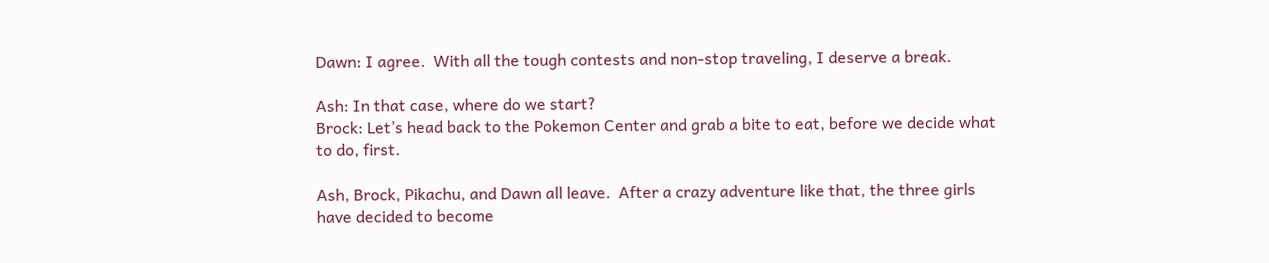Dawn: I agree.  With all the tough contests and non-stop traveling, I deserve a break.

Ash: In that case, where do we start?
Brock: Let’s head back to the Pokemon Center and grab a bite to eat, before we decide what to do, first.

Ash, Brock, Pikachu, and Dawn all leave.  After a crazy adventure like that, the three girls have decided to become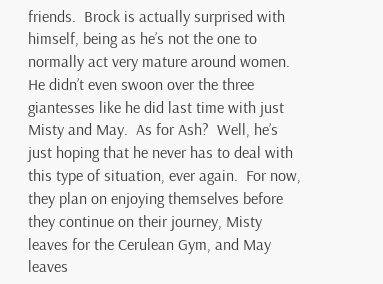friends.  Brock is actually surprised with himself, being as he’s not the one to normally act very mature around women.  He didn’t even swoon over the three giantesses like he did last time with just Misty and May.  As for Ash?  Well, he’s just hoping that he never has to deal with this type of situation, ever again.  For now, they plan on enjoying themselves before they continue on their journey, Misty leaves for the Cerulean Gym, and May leaves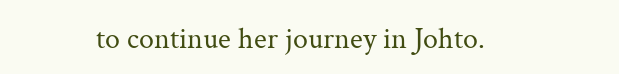to continue her journey in Johto.